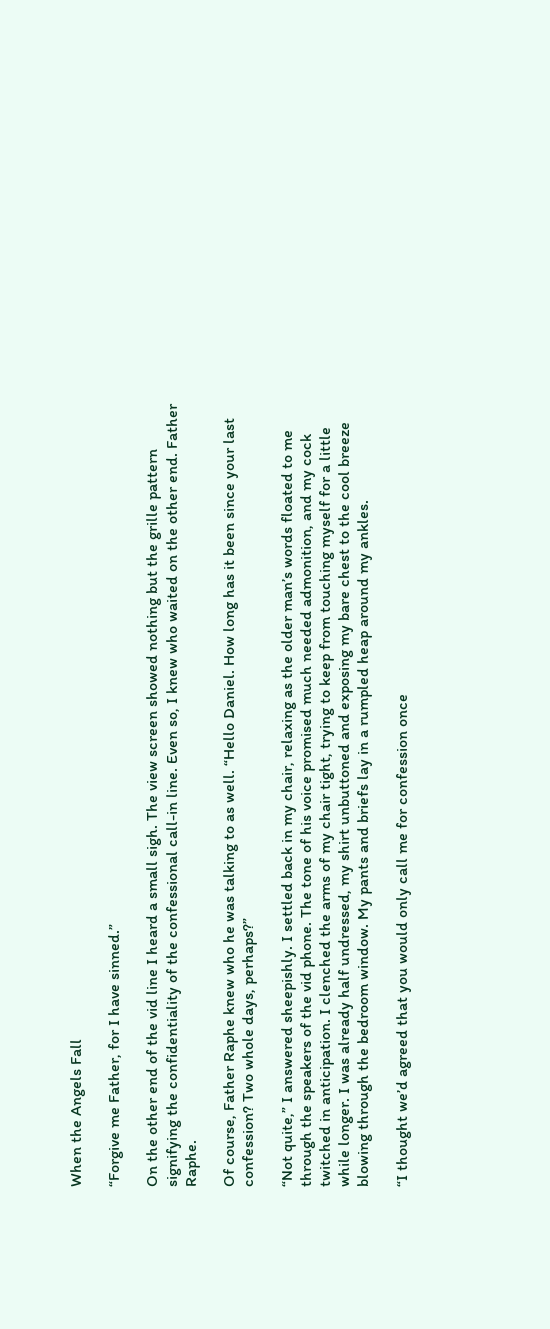When the Angels Fall

“Forgive me Father, for I have sinned.”

On the other end of the vid line I heard a small sigh. The view screen showed nothing but the grille pattern signifying the confidentiality of the confessional call-in line. Even so, I knew who waited on the other end. Father Raphe.

Of course, Father Raphe knew who he was talking to as well. “Hello Daniel. How long has it been since your last confession? Two whole days, perhaps?”

“Not quite,” I answered sheepishly. I settled back in my chair, relaxing as the older man’s words floated to me through the speakers of the vid phone. The tone of his voice promised much needed admonition, and my cock twitched in anticipation. I clenched the arms of my chair tight, trying to keep from touching myself for a little while longer. I was already half undressed, my shirt unbuttoned and exposing my bare chest to the cool breeze blowing through the bedroom window. My pants and briefs lay in a rumpled heap around my ankles.

“I thought we’d agreed that you would only call me for confession once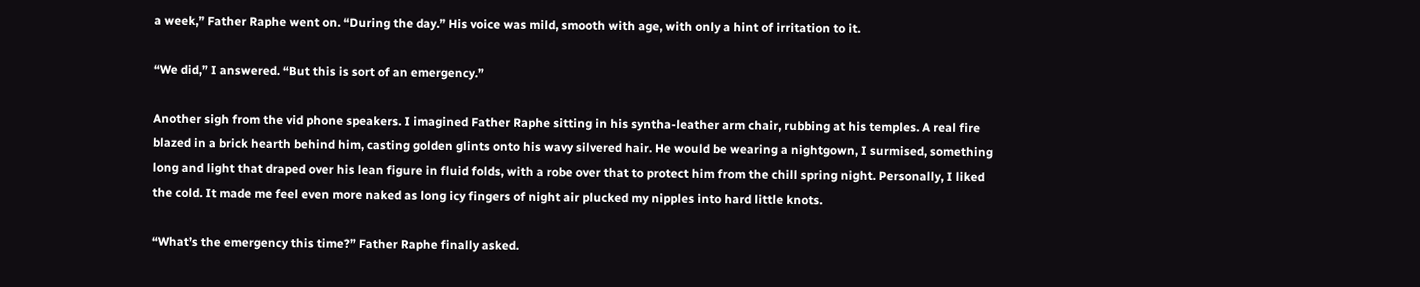a week,” Father Raphe went on. “During the day.” His voice was mild, smooth with age, with only a hint of irritation to it.

“We did,” I answered. “But this is sort of an emergency.”

Another sigh from the vid phone speakers. I imagined Father Raphe sitting in his syntha-leather arm chair, rubbing at his temples. A real fire blazed in a brick hearth behind him, casting golden glints onto his wavy silvered hair. He would be wearing a nightgown, I surmised, something long and light that draped over his lean figure in fluid folds, with a robe over that to protect him from the chill spring night. Personally, I liked the cold. It made me feel even more naked as long icy fingers of night air plucked my nipples into hard little knots.

“What’s the emergency this time?” Father Raphe finally asked.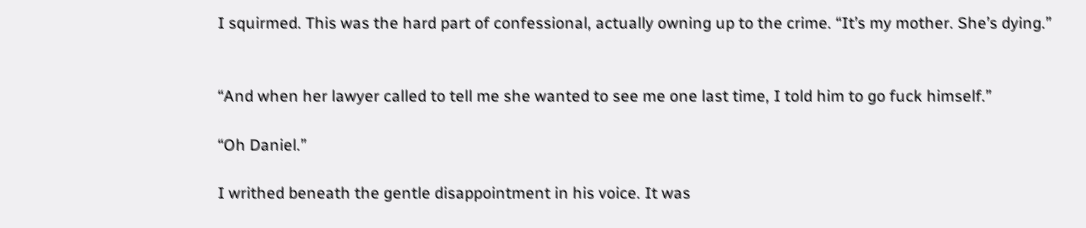I squirmed. This was the hard part of confessional, actually owning up to the crime. “It’s my mother. She’s dying.”


“And when her lawyer called to tell me she wanted to see me one last time, I told him to go fuck himself.”

“Oh Daniel.”

I writhed beneath the gentle disappointment in his voice. It was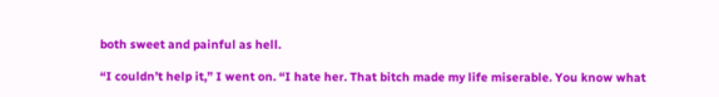both sweet and painful as hell.

“I couldn’t help it,” I went on. “I hate her. That bitch made my life miserable. You know what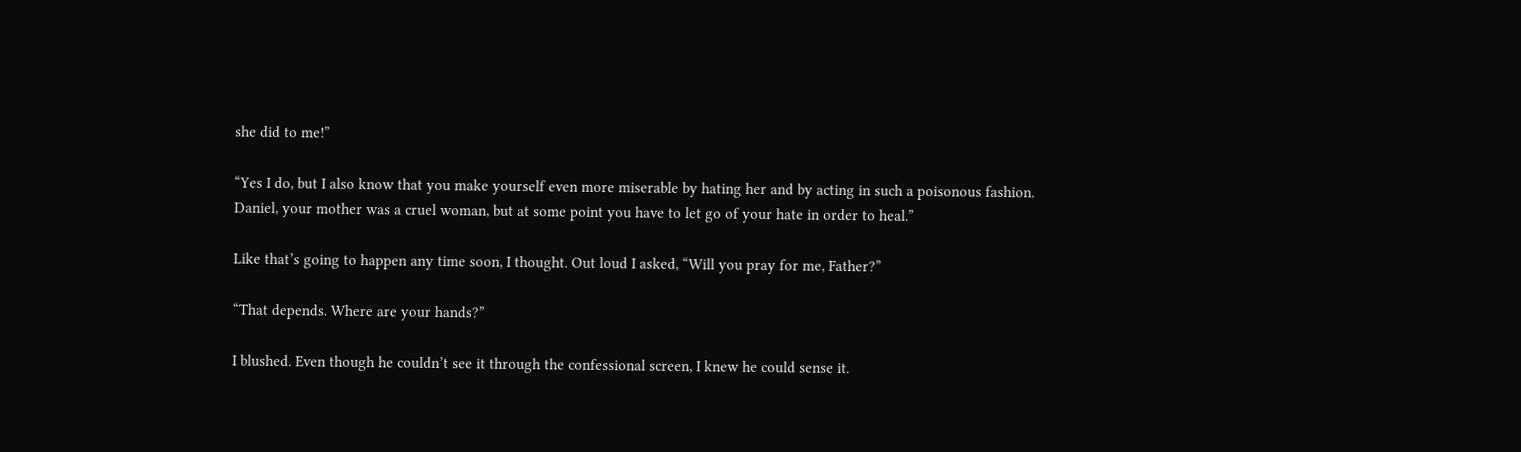she did to me!”

“Yes I do, but I also know that you make yourself even more miserable by hating her and by acting in such a poisonous fashion. Daniel, your mother was a cruel woman, but at some point you have to let go of your hate in order to heal.”

Like that’s going to happen any time soon, I thought. Out loud I asked, “Will you pray for me, Father?”

“That depends. Where are your hands?”

I blushed. Even though he couldn’t see it through the confessional screen, I knew he could sense it.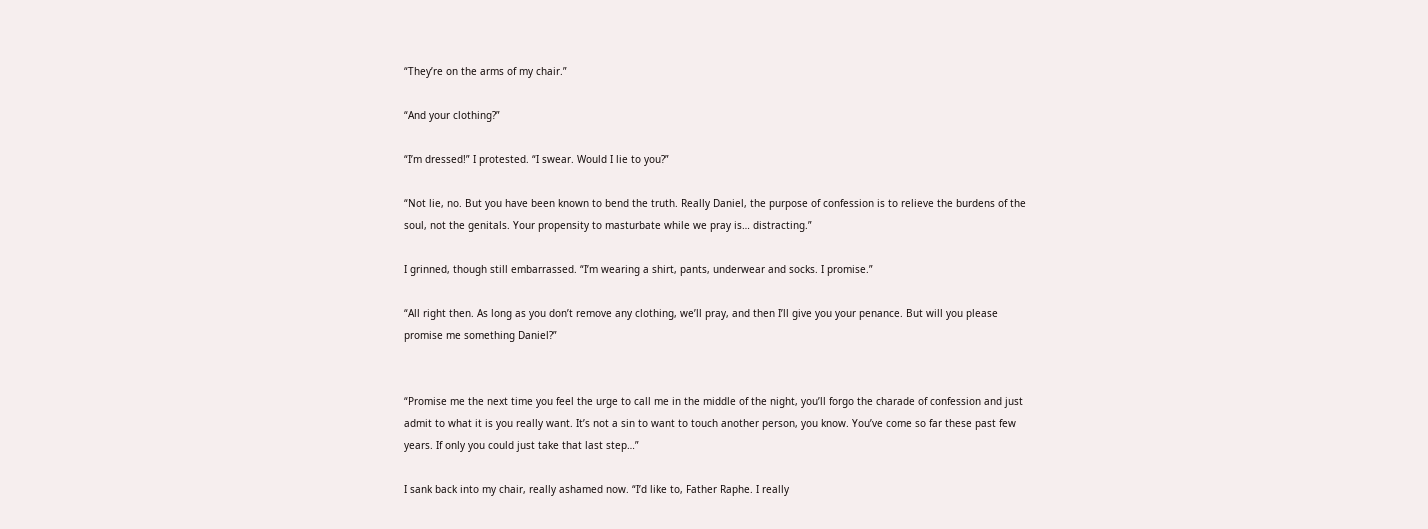“They’re on the arms of my chair.”

“And your clothing?”

“I’m dressed!” I protested. “I swear. Would I lie to you?”

“Not lie, no. But you have been known to bend the truth. Really Daniel, the purpose of confession is to relieve the burdens of the soul, not the genitals. Your propensity to masturbate while we pray is… distracting.”

I grinned, though still embarrassed. “I’m wearing a shirt, pants, underwear and socks. I promise.”

“All right then. As long as you don’t remove any clothing, we’ll pray, and then I’ll give you your penance. But will you please promise me something Daniel?”


“Promise me the next time you feel the urge to call me in the middle of the night, you’ll forgo the charade of confession and just admit to what it is you really want. It’s not a sin to want to touch another person, you know. You’ve come so far these past few years. If only you could just take that last step…”

I sank back into my chair, really ashamed now. “I’d like to, Father Raphe. I really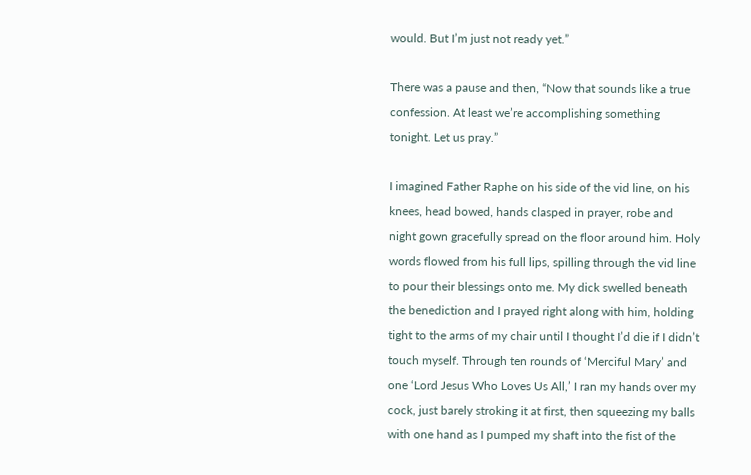would. But I’m just not ready yet.”

There was a pause and then, “Now that sounds like a true confession. At least we’re accomplishing something tonight. Let us pray.”

I imagined Father Raphe on his side of the vid line, on his knees, head bowed, hands clasped in prayer, robe and night gown gracefully spread on the floor around him. Holy words flowed from his full lips, spilling through the vid line to pour their blessings onto me. My dick swelled beneath the benediction and I prayed right along with him, holding tight to the arms of my chair until I thought I’d die if I didn’t touch myself. Through ten rounds of ‘Merciful Mary’ and one ‘Lord Jesus Who Loves Us All,’ I ran my hands over my cock, just barely stroking it at first, then squeezing my balls with one hand as I pumped my shaft into the fist of the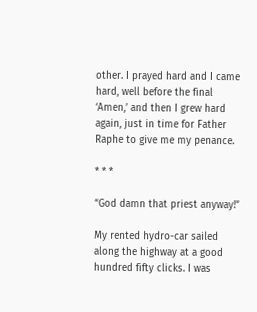other. I prayed hard and I came hard, well before the final ‘Amen,’ and then I grew hard again, just in time for Father Raphe to give me my penance.

* * *

“God damn that priest anyway!”

My rented hydro-car sailed along the highway at a good hundred fifty clicks. I was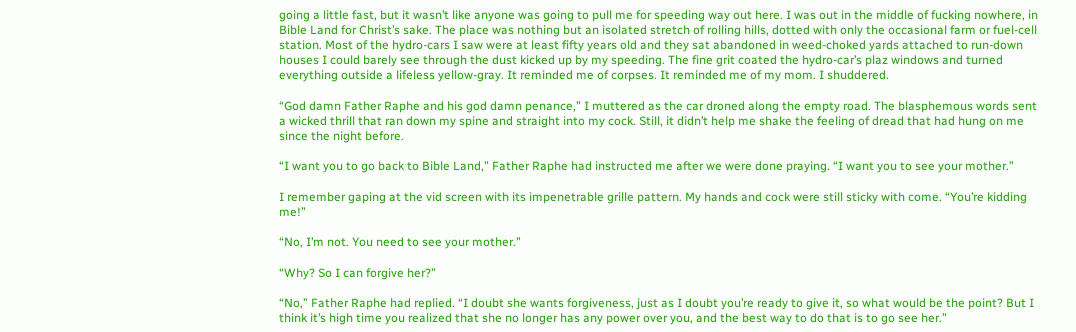going a little fast, but it wasn’t like anyone was going to pull me for speeding way out here. I was out in the middle of fucking nowhere, in Bible Land for Christ’s sake. The place was nothing but an isolated stretch of rolling hills, dotted with only the occasional farm or fuel-cell station. Most of the hydro-cars I saw were at least fifty years old and they sat abandoned in weed-choked yards attached to run-down houses I could barely see through the dust kicked up by my speeding. The fine grit coated the hydro-car’s plaz windows and turned everything outside a lifeless yellow-gray. It reminded me of corpses. It reminded me of my mom. I shuddered.

“God damn Father Raphe and his god damn penance,” I muttered as the car droned along the empty road. The blasphemous words sent a wicked thrill that ran down my spine and straight into my cock. Still, it didn’t help me shake the feeling of dread that had hung on me since the night before.

“I want you to go back to Bible Land,” Father Raphe had instructed me after we were done praying. “I want you to see your mother.”

I remember gaping at the vid screen with its impenetrable grille pattern. My hands and cock were still sticky with come. “You’re kidding me!”

“No, I’m not. You need to see your mother.”

“Why? So I can forgive her?”

“No,” Father Raphe had replied. “I doubt she wants forgiveness, just as I doubt you’re ready to give it, so what would be the point? But I think it’s high time you realized that she no longer has any power over you, and the best way to do that is to go see her.”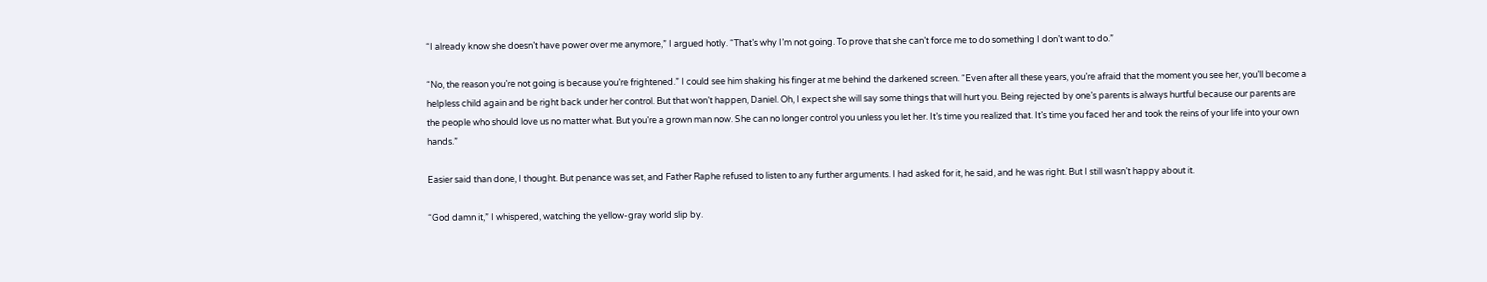“I already know she doesn’t have power over me anymore,” I argued hotly. “That’s why I’m not going. To prove that she can’t force me to do something I don’t want to do.”

“No, the reason you’re not going is because you’re frightened.” I could see him shaking his finger at me behind the darkened screen. “Even after all these years, you’re afraid that the moment you see her, you’ll become a helpless child again and be right back under her control. But that won’t happen, Daniel. Oh, I expect she will say some things that will hurt you. Being rejected by one’s parents is always hurtful because our parents are the people who should love us no matter what. But you’re a grown man now. She can no longer control you unless you let her. It’s time you realized that. It’s time you faced her and took the reins of your life into your own hands.”

Easier said than done, I thought. But penance was set, and Father Raphe refused to listen to any further arguments. I had asked for it, he said, and he was right. But I still wasn’t happy about it.

“God damn it,” I whispered, watching the yellow-gray world slip by.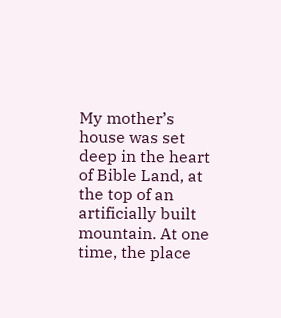My mother’s house was set deep in the heart of Bible Land, at the top of an artificially built mountain. At one time, the place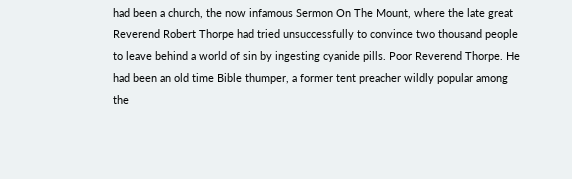had been a church, the now infamous Sermon On The Mount, where the late great Reverend Robert Thorpe had tried unsuccessfully to convince two thousand people to leave behind a world of sin by ingesting cyanide pills. Poor Reverend Thorpe. He had been an old time Bible thumper, a former tent preacher wildly popular among the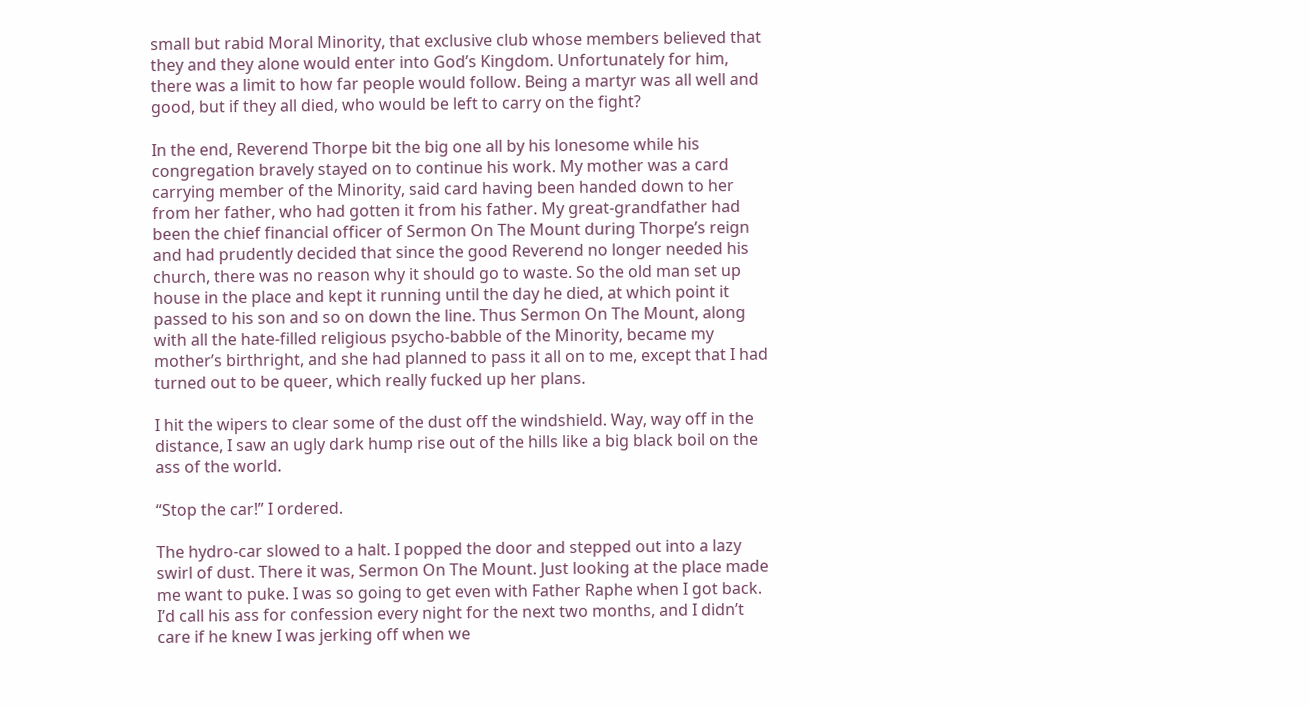small but rabid Moral Minority, that exclusive club whose members believed that they and they alone would enter into God’s Kingdom. Unfortunately for him, there was a limit to how far people would follow. Being a martyr was all well and good, but if they all died, who would be left to carry on the fight?

In the end, Reverend Thorpe bit the big one all by his lonesome while his congregation bravely stayed on to continue his work. My mother was a card carrying member of the Minority, said card having been handed down to her from her father, who had gotten it from his father. My great-grandfather had been the chief financial officer of Sermon On The Mount during Thorpe’s reign and had prudently decided that since the good Reverend no longer needed his church, there was no reason why it should go to waste. So the old man set up house in the place and kept it running until the day he died, at which point it passed to his son and so on down the line. Thus Sermon On The Mount, along with all the hate-filled religious psycho-babble of the Minority, became my mother’s birthright, and she had planned to pass it all on to me, except that I had turned out to be queer, which really fucked up her plans.

I hit the wipers to clear some of the dust off the windshield. Way, way off in the distance, I saw an ugly dark hump rise out of the hills like a big black boil on the ass of the world.

“Stop the car!” I ordered.

The hydro-car slowed to a halt. I popped the door and stepped out into a lazy swirl of dust. There it was, Sermon On The Mount. Just looking at the place made me want to puke. I was so going to get even with Father Raphe when I got back. I’d call his ass for confession every night for the next two months, and I didn’t care if he knew I was jerking off when we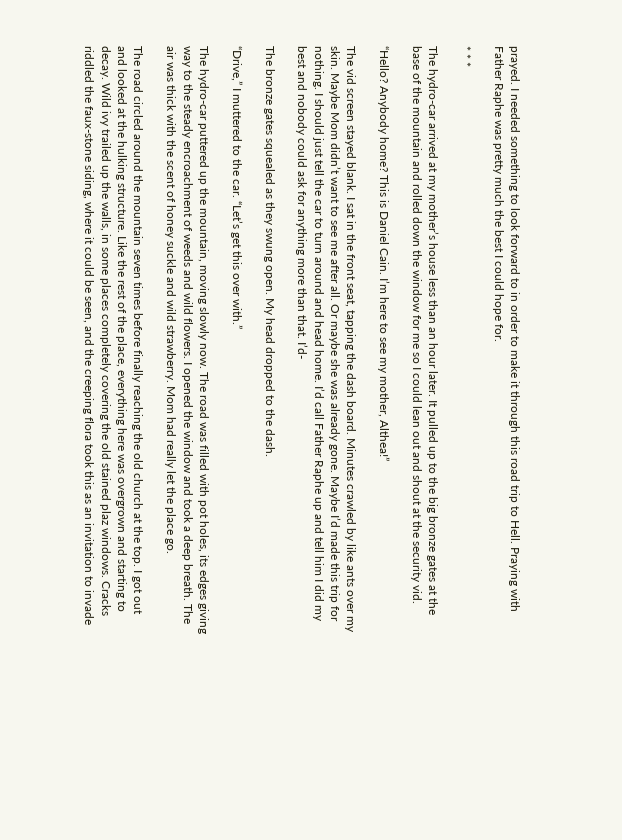prayed. I needed something to look forward to in order to make it through this road trip to Hell. Praying with Father Raphe was pretty much the best I could hope for.

* * *

The hydro-car arrived at my mother’s house less than an hour later. It pulled up to the big bronze gates at the base of the mountain and rolled down the window for me so I could lean out and shout at the security vid.

“Hello? Anybody home? This is Daniel Cain. I’m here to see my mother, Althea!”

The vid screen stayed blank. I sat in the front seat, tapping the dash board. Minutes crawled by like ants over my skin. Maybe Mom didn’t want to see me after all. Or maybe she was already gone. Maybe I’d made this trip for nothing. I should just tell the car to turn around and head home. I’d call Father Raphe up and tell him I did my best and nobody could ask for anything more than that. I’d-

The bronze gates squealed as they swung open. My head dropped to the dash.

“Drive,” I muttered to the car. “Let’s get this over with.”

The hydro-car puttered up the mountain, moving slowly now. The road was filled with pot holes, its edges giving way to the steady encroachment of weeds and wild flowers. I opened the window and took a deep breath. The air was thick with the scent of honey suckle and wild strawberry. Mom had really let the place go.

The road circled around the mountain seven times before finally reaching the old church at the top. I got out and looked at the hulking structure. Like the rest of the place, everything here was overgrown and starting to decay. Wild ivy trailed up the walls, in some places completely covering the old stained plaz windows. Cracks riddled the faux-stone siding, where it could be seen, and the creeping flora took this as an invitation to invade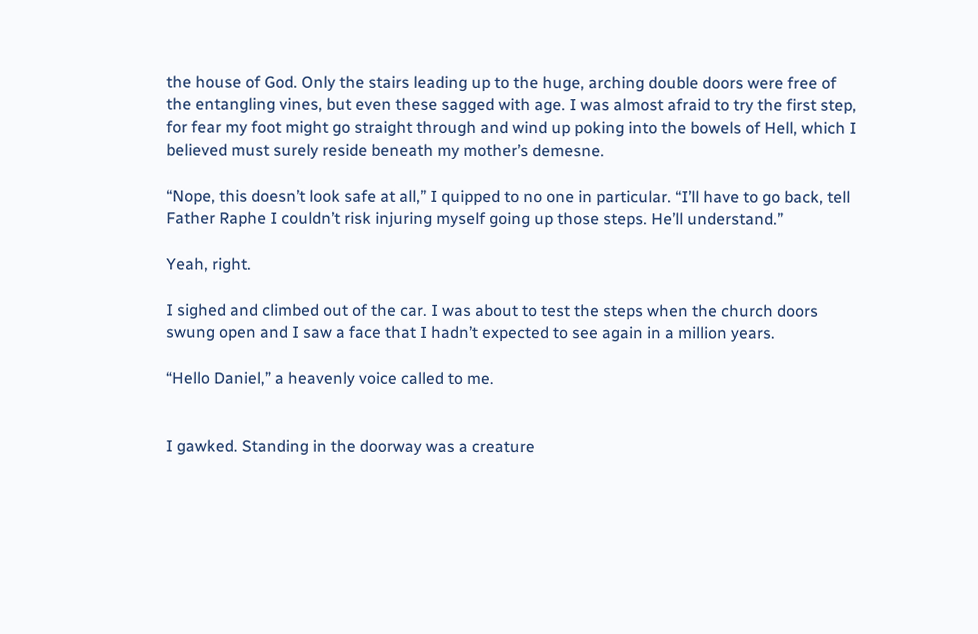the house of God. Only the stairs leading up to the huge, arching double doors were free of the entangling vines, but even these sagged with age. I was almost afraid to try the first step, for fear my foot might go straight through and wind up poking into the bowels of Hell, which I believed must surely reside beneath my mother’s demesne.

“Nope, this doesn’t look safe at all,” I quipped to no one in particular. “I’ll have to go back, tell Father Raphe I couldn’t risk injuring myself going up those steps. He’ll understand.”

Yeah, right.

I sighed and climbed out of the car. I was about to test the steps when the church doors swung open and I saw a face that I hadn’t expected to see again in a million years.

“Hello Daniel,” a heavenly voice called to me.


I gawked. Standing in the doorway was a creature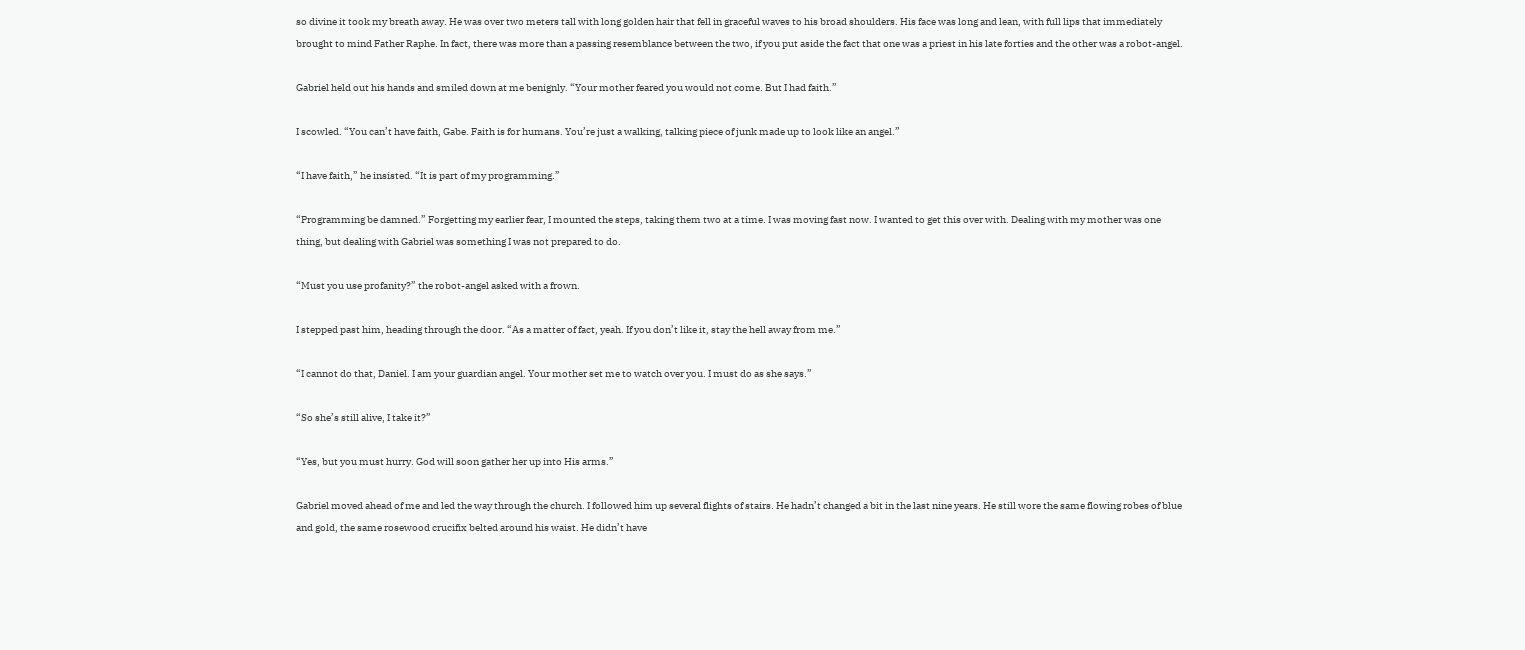so divine it took my breath away. He was over two meters tall with long golden hair that fell in graceful waves to his broad shoulders. His face was long and lean, with full lips that immediately brought to mind Father Raphe. In fact, there was more than a passing resemblance between the two, if you put aside the fact that one was a priest in his late forties and the other was a robot-angel.

Gabriel held out his hands and smiled down at me benignly. “Your mother feared you would not come. But I had faith.”

I scowled. “You can’t have faith, Gabe. Faith is for humans. You’re just a walking, talking piece of junk made up to look like an angel.”

“I have faith,” he insisted. “It is part of my programming.”

“Programming be damned.” Forgetting my earlier fear, I mounted the steps, taking them two at a time. I was moving fast now. I wanted to get this over with. Dealing with my mother was one thing, but dealing with Gabriel was something I was not prepared to do.

“Must you use profanity?” the robot-angel asked with a frown.

I stepped past him, heading through the door. “As a matter of fact, yeah. If you don’t like it, stay the hell away from me.”

“I cannot do that, Daniel. I am your guardian angel. Your mother set me to watch over you. I must do as she says.”

“So she’s still alive, I take it?”

“Yes, but you must hurry. God will soon gather her up into His arms.”

Gabriel moved ahead of me and led the way through the church. I followed him up several flights of stairs. He hadn’t changed a bit in the last nine years. He still wore the same flowing robes of blue and gold, the same rosewood crucifix belted around his waist. He didn’t have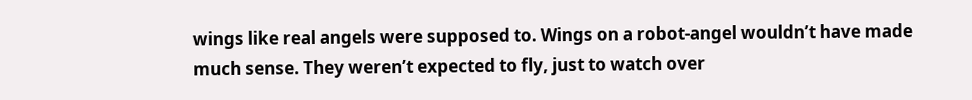wings like real angels were supposed to. Wings on a robot-angel wouldn’t have made much sense. They weren’t expected to fly, just to watch over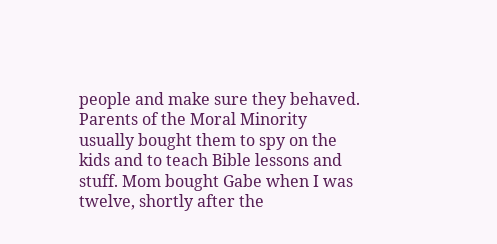people and make sure they behaved. Parents of the Moral Minority usually bought them to spy on the kids and to teach Bible lessons and stuff. Mom bought Gabe when I was twelve, shortly after the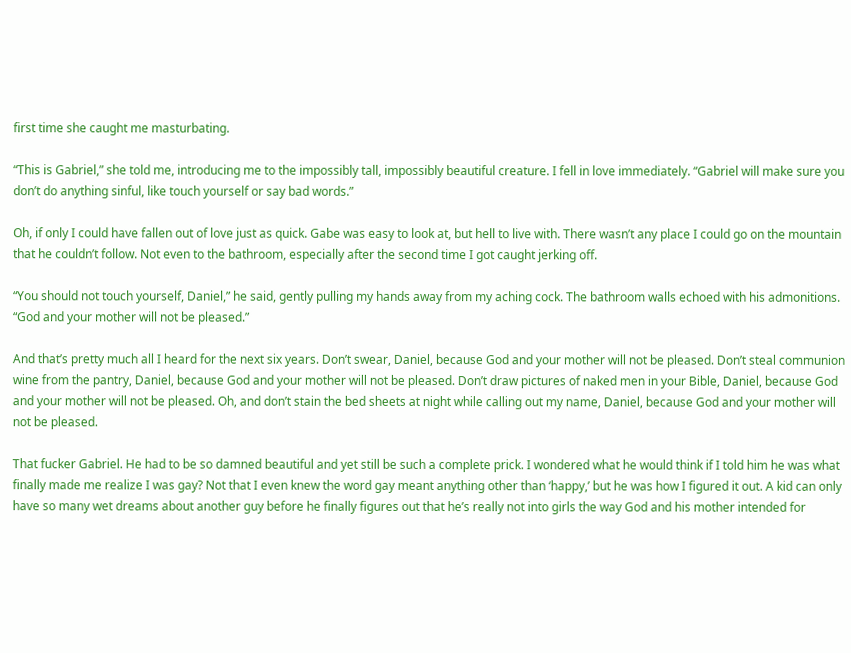first time she caught me masturbating.

“This is Gabriel,” she told me, introducing me to the impossibly tall, impossibly beautiful creature. I fell in love immediately. “Gabriel will make sure you don’t do anything sinful, like touch yourself or say bad words.”

Oh, if only I could have fallen out of love just as quick. Gabe was easy to look at, but hell to live with. There wasn’t any place I could go on the mountain that he couldn’t follow. Not even to the bathroom, especially after the second time I got caught jerking off.

“You should not touch yourself, Daniel,” he said, gently pulling my hands away from my aching cock. The bathroom walls echoed with his admonitions. “God and your mother will not be pleased.”

And that’s pretty much all I heard for the next six years. Don’t swear, Daniel, because God and your mother will not be pleased. Don’t steal communion wine from the pantry, Daniel, because God and your mother will not be pleased. Don’t draw pictures of naked men in your Bible, Daniel, because God and your mother will not be pleased. Oh, and don’t stain the bed sheets at night while calling out my name, Daniel, because God and your mother will not be pleased.

That fucker Gabriel. He had to be so damned beautiful and yet still be such a complete prick. I wondered what he would think if I told him he was what finally made me realize I was gay? Not that I even knew the word gay meant anything other than ‘happy,’ but he was how I figured it out. A kid can only have so many wet dreams about another guy before he finally figures out that he’s really not into girls the way God and his mother intended for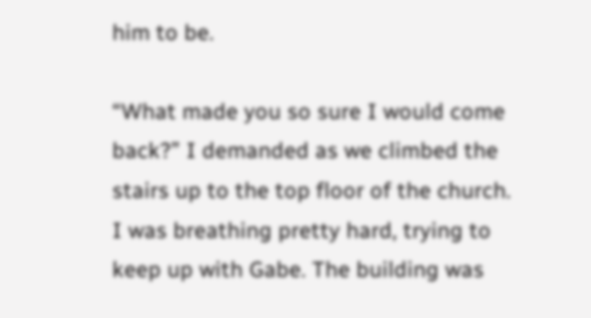him to be.

“What made you so sure I would come back?” I demanded as we climbed the stairs up to the top floor of the church. I was breathing pretty hard, trying to keep up with Gabe. The building was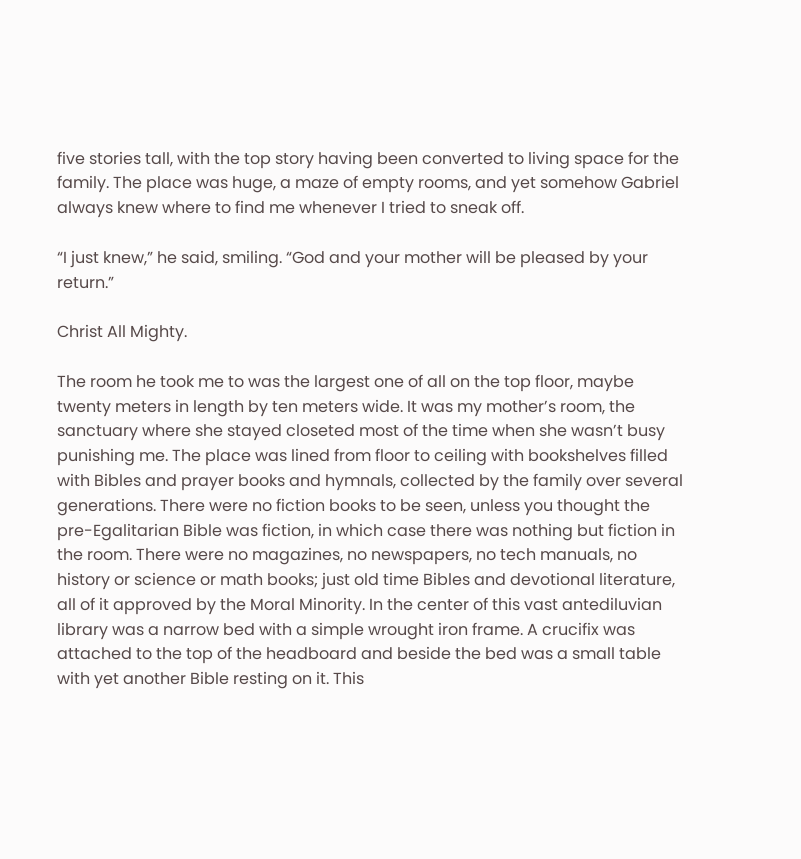five stories tall, with the top story having been converted to living space for the family. The place was huge, a maze of empty rooms, and yet somehow Gabriel always knew where to find me whenever I tried to sneak off.

“I just knew,” he said, smiling. “God and your mother will be pleased by your return.”

Christ All Mighty.

The room he took me to was the largest one of all on the top floor, maybe twenty meters in length by ten meters wide. It was my mother’s room, the sanctuary where she stayed closeted most of the time when she wasn’t busy punishing me. The place was lined from floor to ceiling with bookshelves filled with Bibles and prayer books and hymnals, collected by the family over several generations. There were no fiction books to be seen, unless you thought the pre-Egalitarian Bible was fiction, in which case there was nothing but fiction in the room. There were no magazines, no newspapers, no tech manuals, no history or science or math books; just old time Bibles and devotional literature, all of it approved by the Moral Minority. In the center of this vast antediluvian library was a narrow bed with a simple wrought iron frame. A crucifix was attached to the top of the headboard and beside the bed was a small table with yet another Bible resting on it. This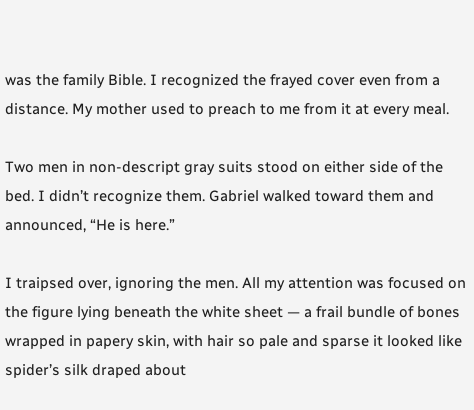was the family Bible. I recognized the frayed cover even from a distance. My mother used to preach to me from it at every meal.

Two men in non-descript gray suits stood on either side of the bed. I didn’t recognize them. Gabriel walked toward them and announced, “He is here.”

I traipsed over, ignoring the men. All my attention was focused on the figure lying beneath the white sheet — a frail bundle of bones wrapped in papery skin, with hair so pale and sparse it looked like spider’s silk draped about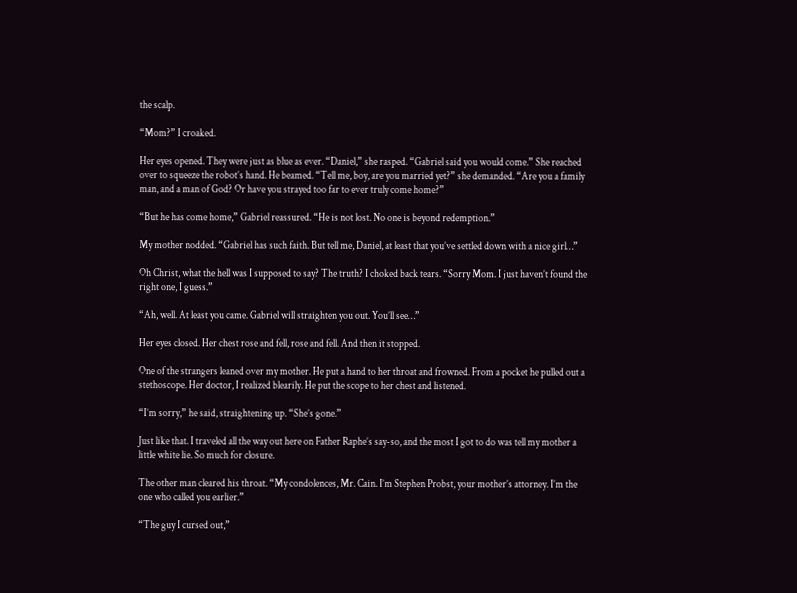the scalp.

“Mom?” I croaked.

Her eyes opened. They were just as blue as ever. “Daniel,” she rasped. “Gabriel said you would come.” She reached over to squeeze the robot’s hand. He beamed. “Tell me, boy, are you married yet?” she demanded. “Are you a family man, and a man of God? Or have you strayed too far to ever truly come home?”

“But he has come home,” Gabriel reassured. “He is not lost. No one is beyond redemption.”

My mother nodded. “Gabriel has such faith. But tell me, Daniel, at least that you’ve settled down with a nice girl…”

Oh Christ, what the hell was I supposed to say? The truth? I choked back tears. “Sorry Mom. I just haven’t found the right one, I guess.”

“Ah, well. At least you came. Gabriel will straighten you out. You’ll see…”

Her eyes closed. Her chest rose and fell, rose and fell. And then it stopped.

One of the strangers leaned over my mother. He put a hand to her throat and frowned. From a pocket he pulled out a stethoscope. Her doctor, I realized blearily. He put the scope to her chest and listened.

“I’m sorry,” he said, straightening up. “She’s gone.”

Just like that. I traveled all the way out here on Father Raphe’s say-so, and the most I got to do was tell my mother a little white lie. So much for closure.

The other man cleared his throat. “My condolences, Mr. Cain. I’m Stephen Probst, your mother’s attorney. I’m the one who called you earlier.”

“The guy I cursed out,”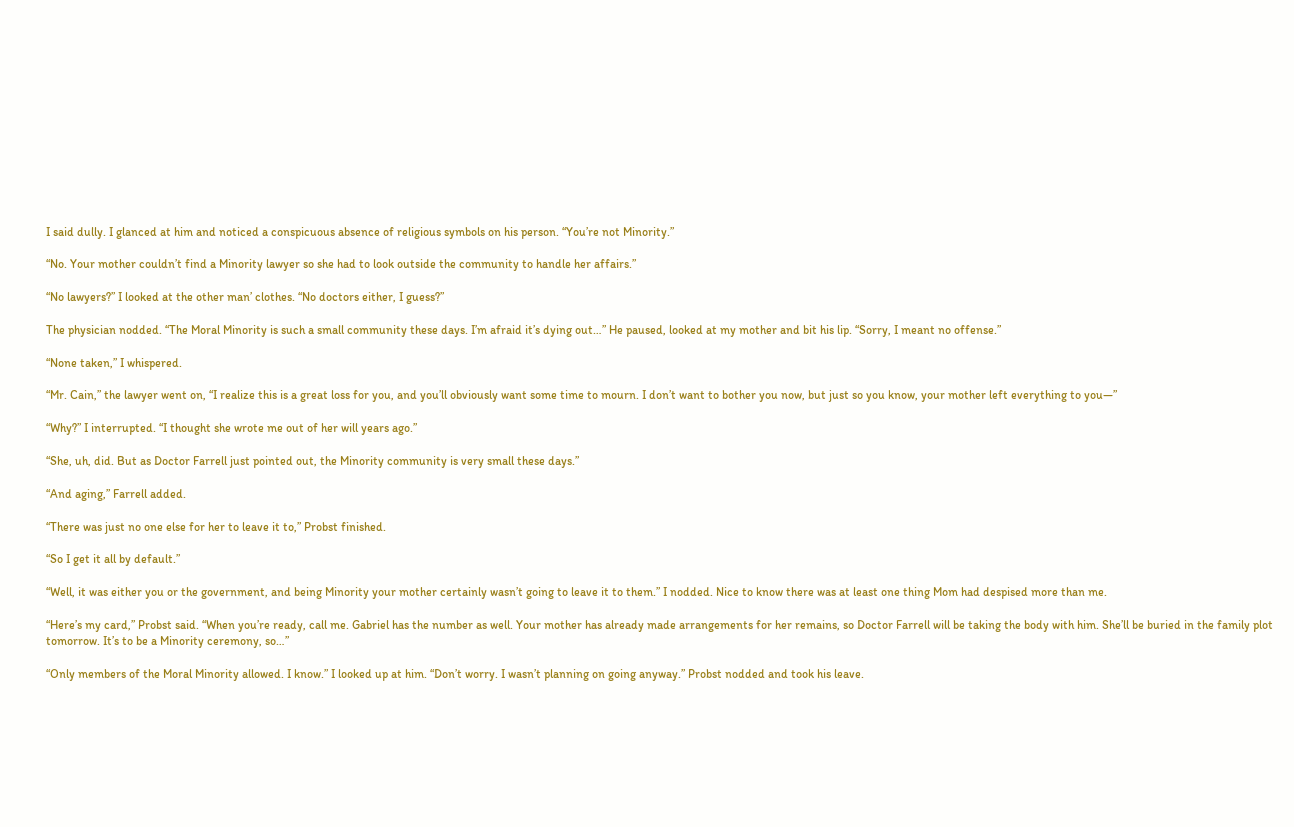I said dully. I glanced at him and noticed a conspicuous absence of religious symbols on his person. “You’re not Minority.”

“No. Your mother couldn’t find a Minority lawyer so she had to look outside the community to handle her affairs.”

“No lawyers?” I looked at the other man’ clothes. “No doctors either, I guess?”

The physician nodded. “The Moral Minority is such a small community these days. I’m afraid it’s dying out…” He paused, looked at my mother and bit his lip. “Sorry, I meant no offense.”

“None taken,” I whispered.

“Mr. Cain,” the lawyer went on, “I realize this is a great loss for you, and you’ll obviously want some time to mourn. I don’t want to bother you now, but just so you know, your mother left everything to you—”

“Why?” I interrupted. “I thought she wrote me out of her will years ago.”

“She, uh, did. But as Doctor Farrell just pointed out, the Minority community is very small these days.”

“And aging,” Farrell added.

“There was just no one else for her to leave it to,” Probst finished.

“So I get it all by default.”

“Well, it was either you or the government, and being Minority your mother certainly wasn’t going to leave it to them.” I nodded. Nice to know there was at least one thing Mom had despised more than me.

“Here’s my card,” Probst said. “When you’re ready, call me. Gabriel has the number as well. Your mother has already made arrangements for her remains, so Doctor Farrell will be taking the body with him. She’ll be buried in the family plot tomorrow. It’s to be a Minority ceremony, so…”

“Only members of the Moral Minority allowed. I know.” I looked up at him. “Don’t worry. I wasn’t planning on going anyway.” Probst nodded and took his leave.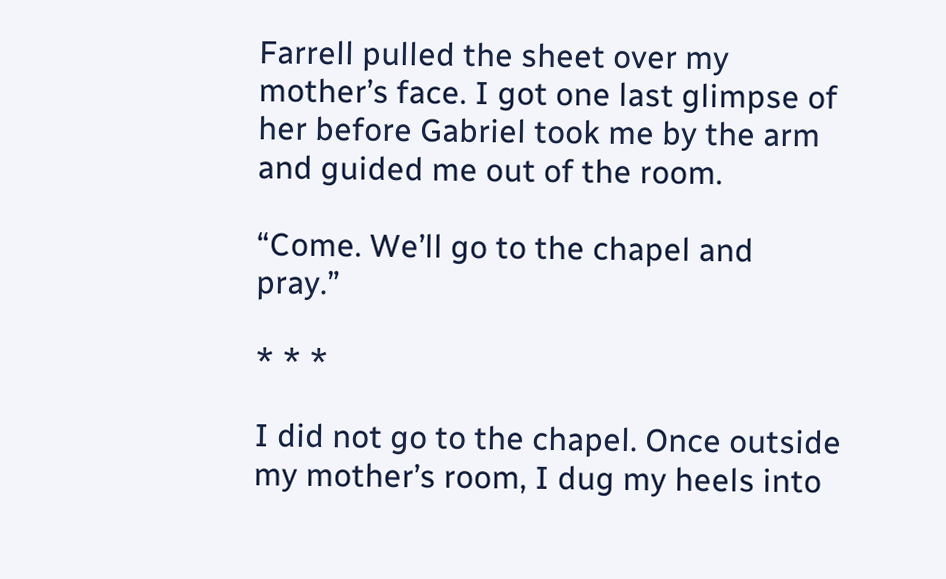Farrell pulled the sheet over my mother’s face. I got one last glimpse of her before Gabriel took me by the arm and guided me out of the room.

“Come. We’ll go to the chapel and pray.”

* * *

I did not go to the chapel. Once outside my mother’s room, I dug my heels into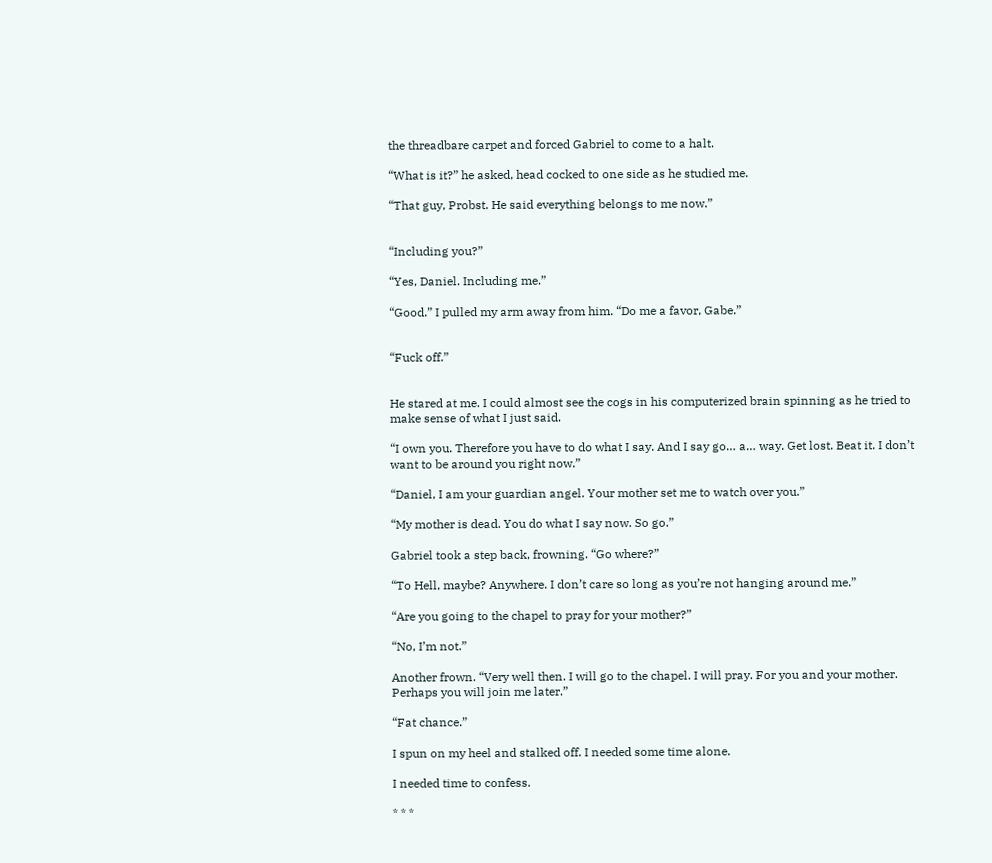the threadbare carpet and forced Gabriel to come to a halt.

“What is it?” he asked, head cocked to one side as he studied me.

“That guy, Probst. He said everything belongs to me now.”


“Including you?”

“Yes, Daniel. Including me.”

“Good.” I pulled my arm away from him. “Do me a favor, Gabe.”


“Fuck off.”


He stared at me. I could almost see the cogs in his computerized brain spinning as he tried to make sense of what I just said.

“I own you. Therefore you have to do what I say. And I say go… a… way. Get lost. Beat it. I don’t want to be around you right now.”

“Daniel, I am your guardian angel. Your mother set me to watch over you.”

“My mother is dead. You do what I say now. So go.”

Gabriel took a step back, frowning. “Go where?”

“To Hell, maybe? Anywhere. I don’t care so long as you’re not hanging around me.”

“Are you going to the chapel to pray for your mother?”

“No, I’m not.”

Another frown. “Very well then. I will go to the chapel. I will pray. For you and your mother. Perhaps you will join me later.”

“Fat chance.”

I spun on my heel and stalked off. I needed some time alone.

I needed time to confess.

* * *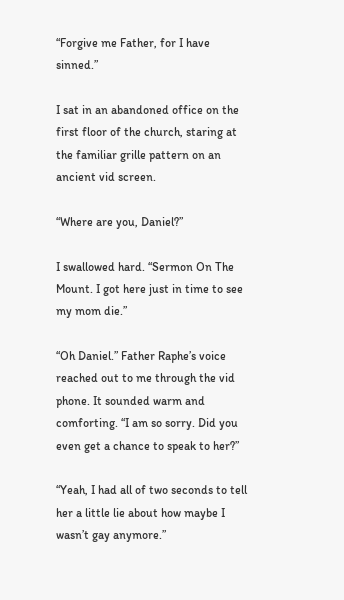“Forgive me Father, for I have sinned.”

I sat in an abandoned office on the first floor of the church, staring at the familiar grille pattern on an ancient vid screen.

“Where are you, Daniel?”

I swallowed hard. “Sermon On The Mount. I got here just in time to see my mom die.”

“Oh Daniel.” Father Raphe’s voice reached out to me through the vid phone. It sounded warm and comforting. “I am so sorry. Did you even get a chance to speak to her?”

“Yeah, I had all of two seconds to tell her a little lie about how maybe I wasn’t gay anymore.”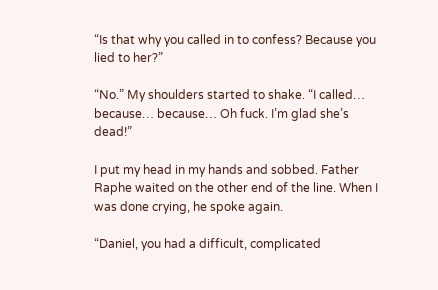“Is that why you called in to confess? Because you lied to her?”

“No.” My shoulders started to shake. “I called… because… because… Oh fuck. I’m glad she’s dead!”

I put my head in my hands and sobbed. Father Raphe waited on the other end of the line. When I was done crying, he spoke again.

“Daniel, you had a difficult, complicated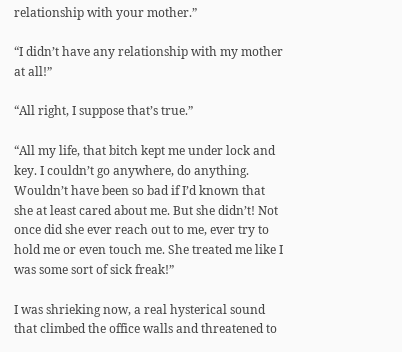relationship with your mother.”

“I didn’t have any relationship with my mother at all!”

“All right, I suppose that’s true.”

“All my life, that bitch kept me under lock and key. I couldn’t go anywhere, do anything. Wouldn’t have been so bad if I’d known that she at least cared about me. But she didn’t! Not once did she ever reach out to me, ever try to hold me or even touch me. She treated me like I was some sort of sick freak!”

I was shrieking now, a real hysterical sound that climbed the office walls and threatened to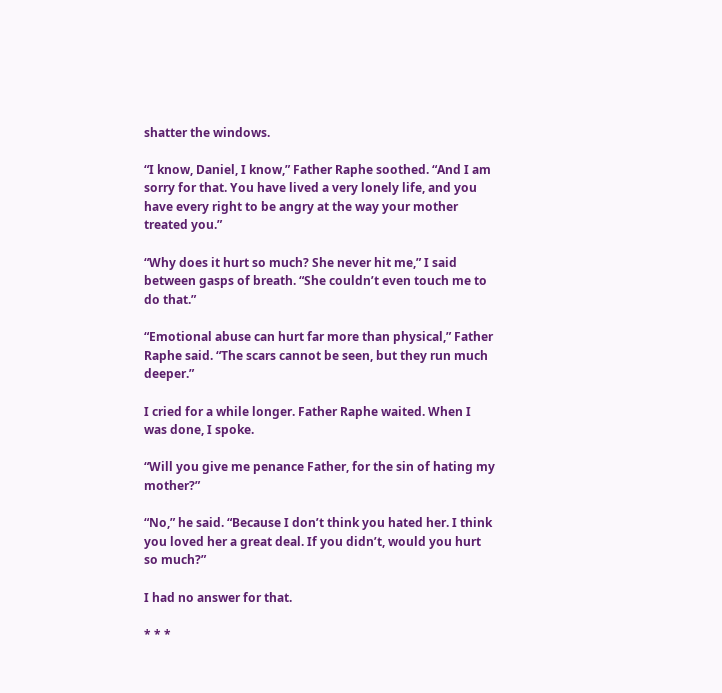shatter the windows.

“I know, Daniel, I know,” Father Raphe soothed. “And I am sorry for that. You have lived a very lonely life, and you have every right to be angry at the way your mother treated you.”

“Why does it hurt so much? She never hit me,” I said between gasps of breath. “She couldn’t even touch me to do that.”

“Emotional abuse can hurt far more than physical,” Father Raphe said. “The scars cannot be seen, but they run much deeper.”

I cried for a while longer. Father Raphe waited. When I was done, I spoke.

“Will you give me penance Father, for the sin of hating my mother?”

“No,” he said. “Because I don’t think you hated her. I think you loved her a great deal. If you didn’t, would you hurt so much?”

I had no answer for that.

* * *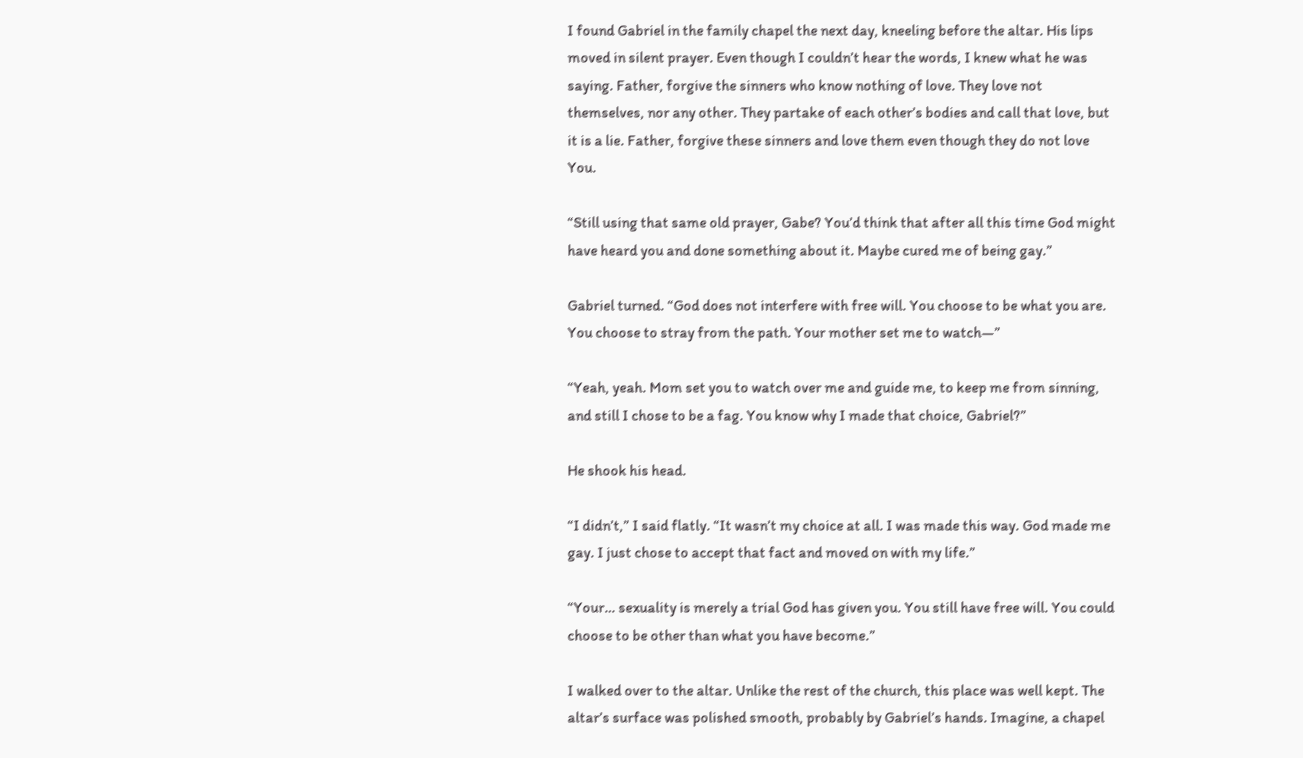I found Gabriel in the family chapel the next day, kneeling before the altar. His lips moved in silent prayer. Even though I couldn’t hear the words, I knew what he was saying. Father, forgive the sinners who know nothing of love. They love not themselves, nor any other. They partake of each other’s bodies and call that love, but it is a lie. Father, forgive these sinners and love them even though they do not love You.

“Still using that same old prayer, Gabe? You’d think that after all this time God might have heard you and done something about it. Maybe cured me of being gay.”

Gabriel turned. “God does not interfere with free will. You choose to be what you are. You choose to stray from the path. Your mother set me to watch—”

“Yeah, yeah. Mom set you to watch over me and guide me, to keep me from sinning, and still I chose to be a fag. You know why I made that choice, Gabriel?”

He shook his head.

“I didn’t,” I said flatly. “It wasn’t my choice at all. I was made this way. God made me gay. I just chose to accept that fact and moved on with my life.”

“Your… sexuality is merely a trial God has given you. You still have free will. You could choose to be other than what you have become.”

I walked over to the altar. Unlike the rest of the church, this place was well kept. The altar’s surface was polished smooth, probably by Gabriel’s hands. Imagine, a chapel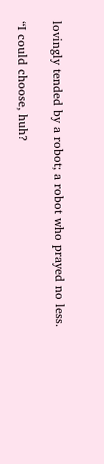lovingly tended by a robot; a robot who prayed no less.

“I could choose, huh?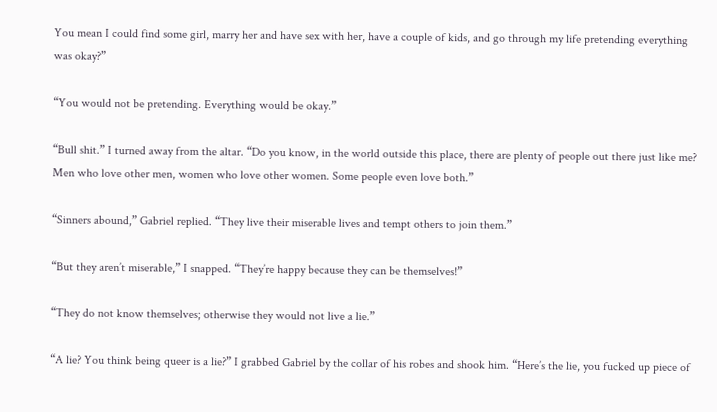You mean I could find some girl, marry her and have sex with her, have a couple of kids, and go through my life pretending everything was okay?”

“You would not be pretending. Everything would be okay.”

“Bull shit.” I turned away from the altar. “Do you know, in the world outside this place, there are plenty of people out there just like me? Men who love other men, women who love other women. Some people even love both.”

“Sinners abound,” Gabriel replied. “They live their miserable lives and tempt others to join them.”

“But they aren’t miserable,” I snapped. “They’re happy because they can be themselves!”

“They do not know themselves; otherwise they would not live a lie.”

“A lie? You think being queer is a lie?” I grabbed Gabriel by the collar of his robes and shook him. “Here’s the lie, you fucked up piece of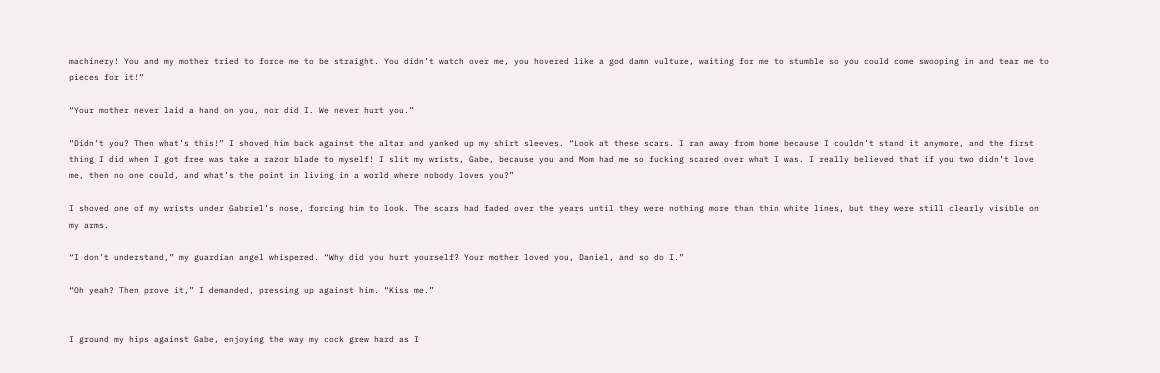machinery! You and my mother tried to force me to be straight. You didn’t watch over me, you hovered like a god damn vulture, waiting for me to stumble so you could come swooping in and tear me to pieces for it!”

“Your mother never laid a hand on you, nor did I. We never hurt you.”

“Didn’t you? Then what’s this!” I shoved him back against the altar and yanked up my shirt sleeves. “Look at these scars. I ran away from home because I couldn’t stand it anymore, and the first thing I did when I got free was take a razor blade to myself! I slit my wrists, Gabe, because you and Mom had me so fucking scared over what I was. I really believed that if you two didn’t love me, then no one could, and what’s the point in living in a world where nobody loves you?”

I shoved one of my wrists under Gabriel’s nose, forcing him to look. The scars had faded over the years until they were nothing more than thin white lines, but they were still clearly visible on my arms.

“I don’t understand,” my guardian angel whispered. “Why did you hurt yourself? Your mother loved you, Daniel, and so do I.”

“Oh yeah? Then prove it,” I demanded, pressing up against him. “Kiss me.”


I ground my hips against Gabe, enjoying the way my cock grew hard as I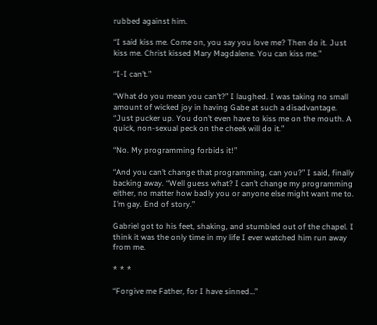rubbed against him.

“I said kiss me. Come on, you say you love me? Then do it. Just kiss me. Christ kissed Mary Magdalene. You can kiss me.”

“I-I can’t.”

“What do you mean you can’t?” I laughed. I was taking no small amount of wicked joy in having Gabe at such a disadvantage. “Just pucker up. You don’t even have to kiss me on the mouth. A quick, non-sexual peck on the cheek will do it.”

“No. My programming forbids it!”

“And you can’t change that programming, can you?” I said, finally backing away. “Well guess what? I can’t change my programming either, no matter how badly you or anyone else might want me to. I’m gay. End of story.”

Gabriel got to his feet, shaking, and stumbled out of the chapel. I think it was the only time in my life I ever watched him run away from me.

* * *

“Forgive me Father, for I have sinned…”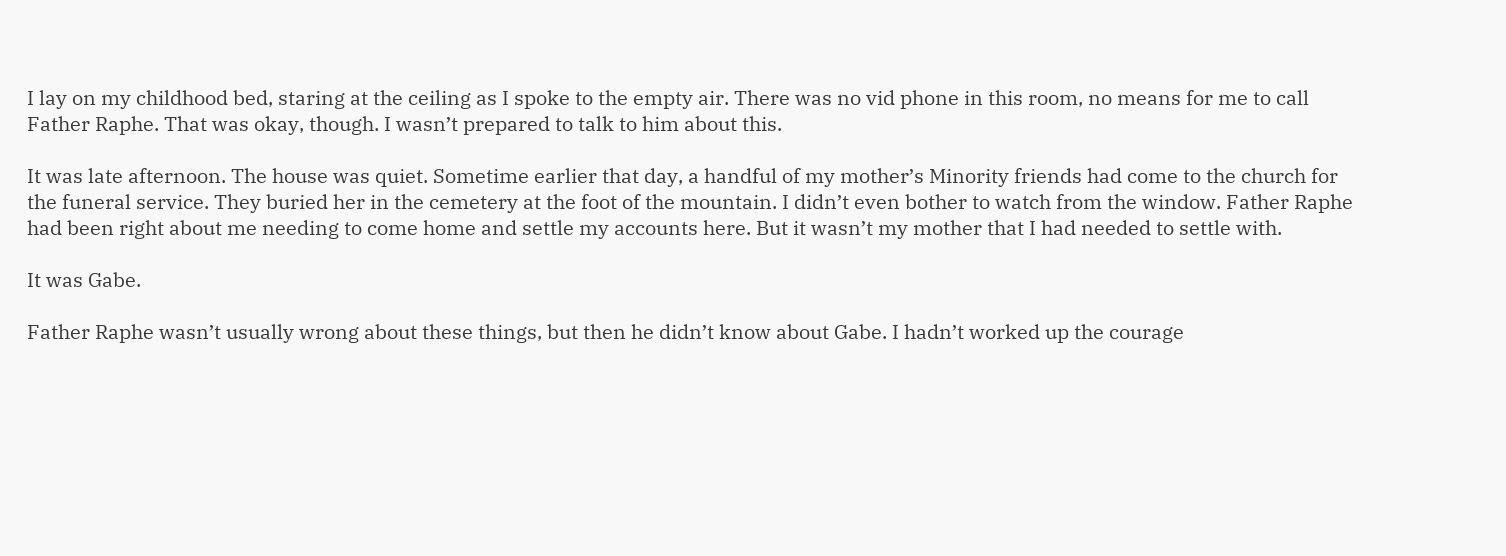I lay on my childhood bed, staring at the ceiling as I spoke to the empty air. There was no vid phone in this room, no means for me to call Father Raphe. That was okay, though. I wasn’t prepared to talk to him about this.

It was late afternoon. The house was quiet. Sometime earlier that day, a handful of my mother’s Minority friends had come to the church for the funeral service. They buried her in the cemetery at the foot of the mountain. I didn’t even bother to watch from the window. Father Raphe had been right about me needing to come home and settle my accounts here. But it wasn’t my mother that I had needed to settle with.

It was Gabe.

Father Raphe wasn’t usually wrong about these things, but then he didn’t know about Gabe. I hadn’t worked up the courage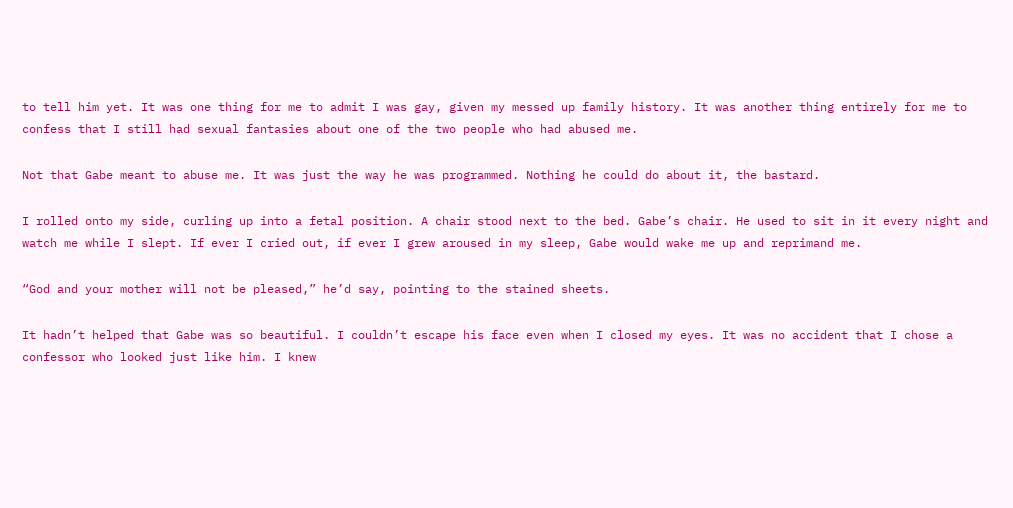to tell him yet. It was one thing for me to admit I was gay, given my messed up family history. It was another thing entirely for me to confess that I still had sexual fantasies about one of the two people who had abused me.

Not that Gabe meant to abuse me. It was just the way he was programmed. Nothing he could do about it, the bastard.

I rolled onto my side, curling up into a fetal position. A chair stood next to the bed. Gabe’s chair. He used to sit in it every night and watch me while I slept. If ever I cried out, if ever I grew aroused in my sleep, Gabe would wake me up and reprimand me.

“God and your mother will not be pleased,” he’d say, pointing to the stained sheets.

It hadn’t helped that Gabe was so beautiful. I couldn’t escape his face even when I closed my eyes. It was no accident that I chose a confessor who looked just like him. I knew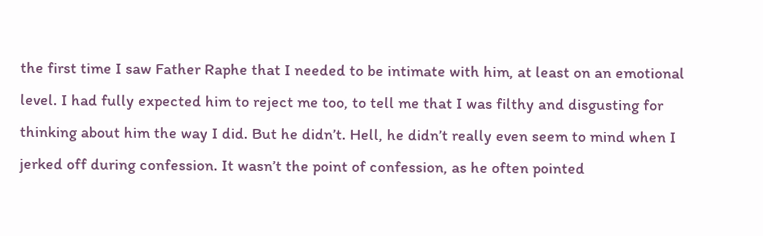the first time I saw Father Raphe that I needed to be intimate with him, at least on an emotional level. I had fully expected him to reject me too, to tell me that I was filthy and disgusting for thinking about him the way I did. But he didn’t. Hell, he didn’t really even seem to mind when I jerked off during confession. It wasn’t the point of confession, as he often pointed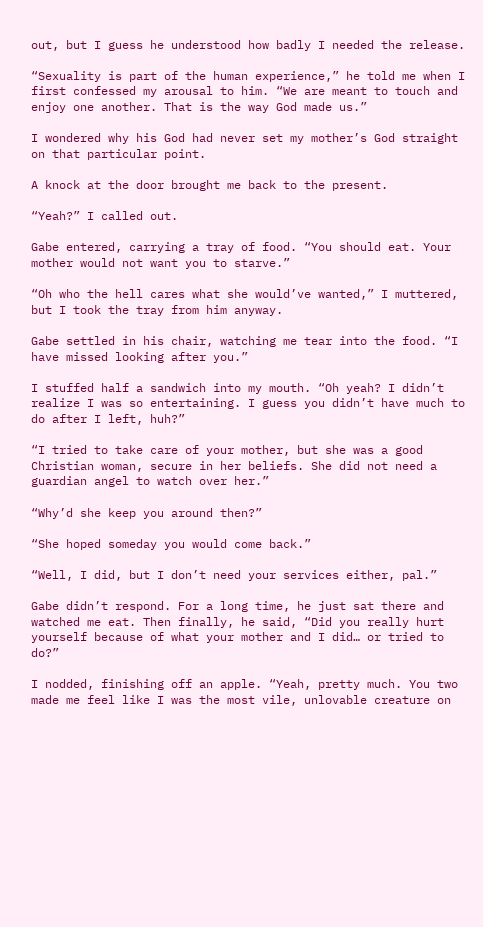out, but I guess he understood how badly I needed the release.

“Sexuality is part of the human experience,” he told me when I first confessed my arousal to him. “We are meant to touch and enjoy one another. That is the way God made us.”

I wondered why his God had never set my mother’s God straight on that particular point.

A knock at the door brought me back to the present.

“Yeah?” I called out.

Gabe entered, carrying a tray of food. “You should eat. Your mother would not want you to starve.”

“Oh who the hell cares what she would’ve wanted,” I muttered, but I took the tray from him anyway.

Gabe settled in his chair, watching me tear into the food. “I have missed looking after you.”

I stuffed half a sandwich into my mouth. “Oh yeah? I didn’t realize I was so entertaining. I guess you didn’t have much to do after I left, huh?”

“I tried to take care of your mother, but she was a good Christian woman, secure in her beliefs. She did not need a guardian angel to watch over her.”

“Why’d she keep you around then?”

“She hoped someday you would come back.”

“Well, I did, but I don’t need your services either, pal.”

Gabe didn’t respond. For a long time, he just sat there and watched me eat. Then finally, he said, “Did you really hurt yourself because of what your mother and I did… or tried to do?”

I nodded, finishing off an apple. “Yeah, pretty much. You two made me feel like I was the most vile, unlovable creature on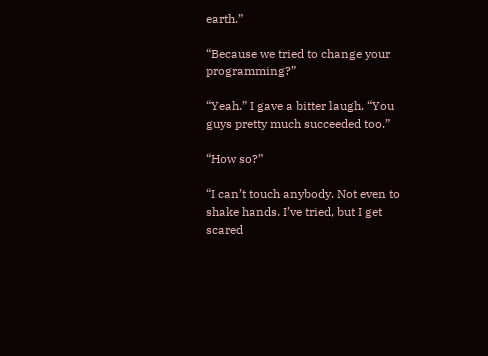earth.”

“Because we tried to change your programming?”

“Yeah.” I gave a bitter laugh. “You guys pretty much succeeded too.”

“How so?”

“I can’t touch anybody. Not even to shake hands. I’ve tried, but I get scared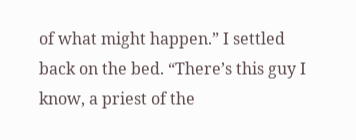of what might happen.” I settled back on the bed. “There’s this guy I know, a priest of the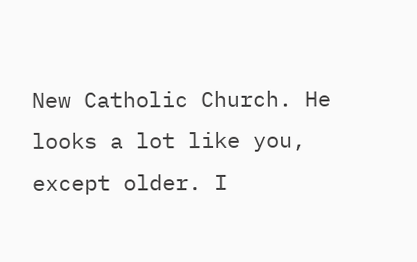New Catholic Church. He looks a lot like you, except older. I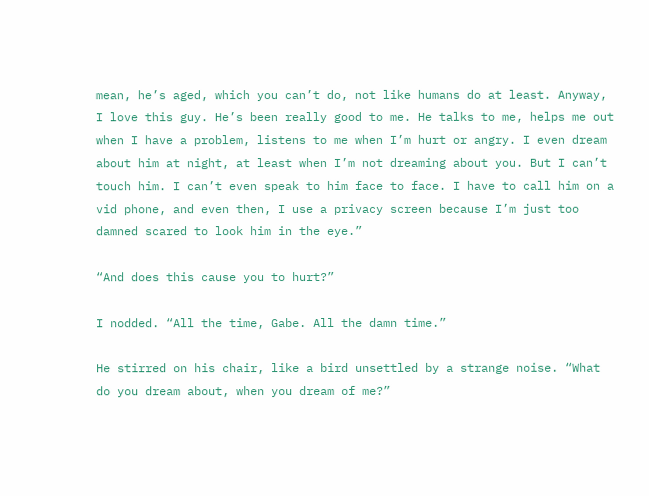mean, he’s aged, which you can’t do, not like humans do at least. Anyway, I love this guy. He’s been really good to me. He talks to me, helps me out when I have a problem, listens to me when I’m hurt or angry. I even dream about him at night, at least when I’m not dreaming about you. But I can’t touch him. I can’t even speak to him face to face. I have to call him on a vid phone, and even then, I use a privacy screen because I’m just too damned scared to look him in the eye.”

“And does this cause you to hurt?”

I nodded. “All the time, Gabe. All the damn time.”

He stirred on his chair, like a bird unsettled by a strange noise. “What do you dream about, when you dream of me?”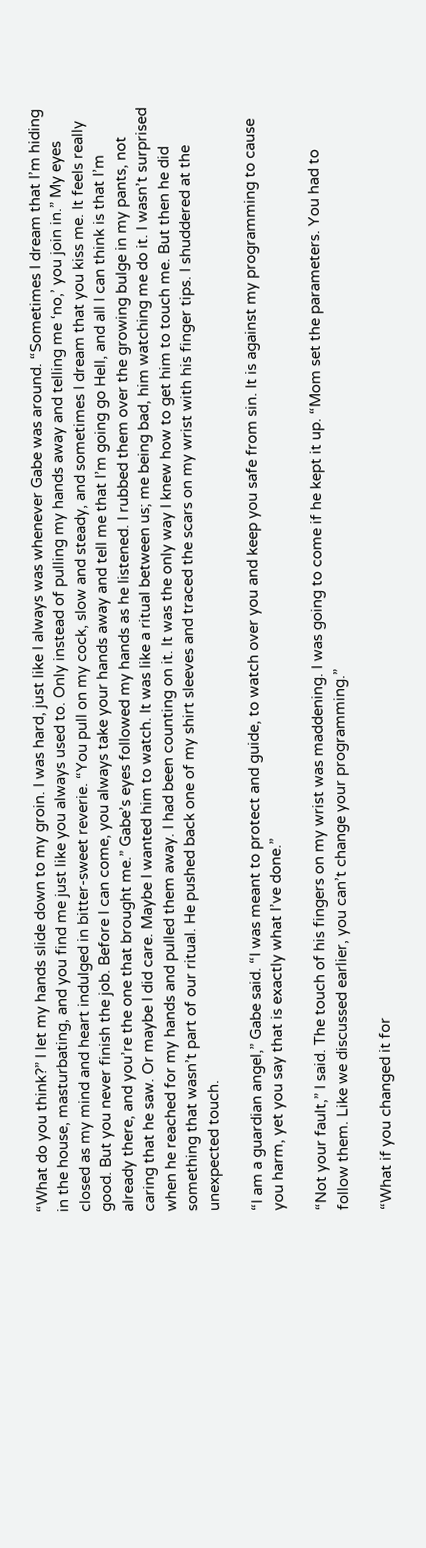“What do you think?” I let my hands slide down to my groin. I was hard, just like I always was whenever Gabe was around. “Sometimes I dream that I’m hiding in the house, masturbating, and you find me just like you always used to. Only instead of pulling my hands away and telling me ‘no,’ you join in.” My eyes closed as my mind and heart indulged in bitter-sweet reverie. “You pull on my cock, slow and steady, and sometimes I dream that you kiss me. It feels really good. But you never finish the job. Before I can come, you always take your hands away and tell me that I’m going go Hell, and all I can think is that I’m already there, and you’re the one that brought me.” Gabe’s eyes followed my hands as he listened. I rubbed them over the growing bulge in my pants, not caring that he saw. Or maybe I did care. Maybe I wanted him to watch. It was like a ritual between us; me being bad, him watching me do it. I wasn’t surprised when he reached for my hands and pulled them away. I had been counting on it. It was the only way I knew how to get him to touch me. But then he did something that wasn’t part of our ritual. He pushed back one of my shirt sleeves and traced the scars on my wrist with his finger tips. I shuddered at the unexpected touch.

“I am a guardian angel,” Gabe said. “I was meant to protect and guide, to watch over you and keep you safe from sin. It is against my programming to cause you harm, yet you say that is exactly what I’ve done.”

“Not your fault,” I said. The touch of his fingers on my wrist was maddening. I was going to come if he kept it up. “Mom set the parameters. You had to follow them. Like we discussed earlier, you can’t change your programming.”

“What if you changed it for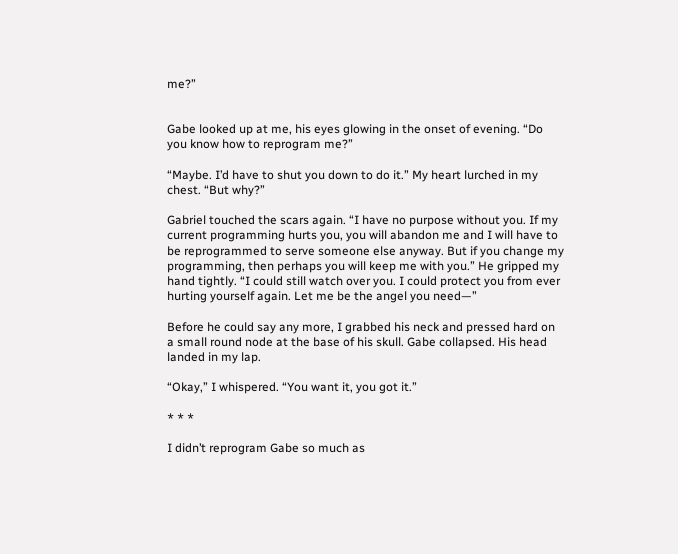me?”


Gabe looked up at me, his eyes glowing in the onset of evening. “Do you know how to reprogram me?”

“Maybe. I’d have to shut you down to do it.” My heart lurched in my chest. “But why?”

Gabriel touched the scars again. “I have no purpose without you. If my current programming hurts you, you will abandon me and I will have to be reprogrammed to serve someone else anyway. But if you change my programming, then perhaps you will keep me with you.” He gripped my hand tightly. “I could still watch over you. I could protect you from ever hurting yourself again. Let me be the angel you need—”

Before he could say any more, I grabbed his neck and pressed hard on a small round node at the base of his skull. Gabe collapsed. His head landed in my lap.

“Okay,” I whispered. “You want it, you got it.”

* * *

I didn’t reprogram Gabe so much as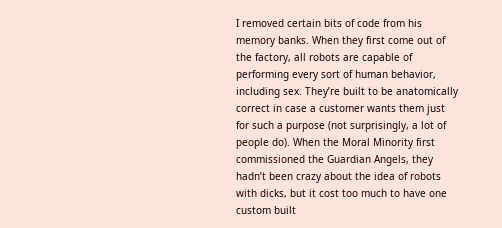I removed certain bits of code from his memory banks. When they first come out of the factory, all robots are capable of performing every sort of human behavior, including sex. They’re built to be anatomically correct in case a customer wants them just for such a purpose (not surprisingly, a lot of people do). When the Moral Minority first commissioned the Guardian Angels, they hadn’t been crazy about the idea of robots with dicks, but it cost too much to have one custom built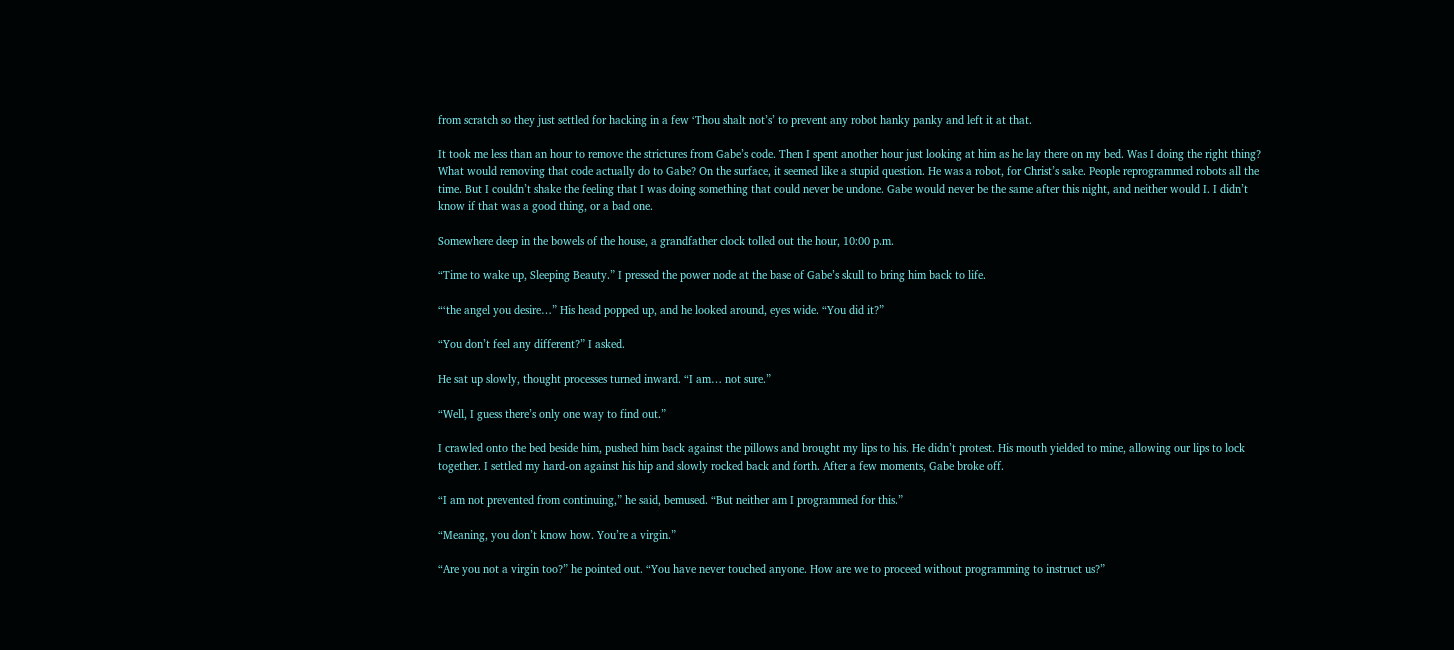from scratch so they just settled for hacking in a few ‘Thou shalt not’s’ to prevent any robot hanky panky and left it at that.

It took me less than an hour to remove the strictures from Gabe’s code. Then I spent another hour just looking at him as he lay there on my bed. Was I doing the right thing? What would removing that code actually do to Gabe? On the surface, it seemed like a stupid question. He was a robot, for Christ’s sake. People reprogrammed robots all the time. But I couldn’t shake the feeling that I was doing something that could never be undone. Gabe would never be the same after this night, and neither would I. I didn’t know if that was a good thing, or a bad one.

Somewhere deep in the bowels of the house, a grandfather clock tolled out the hour, 10:00 p.m.

“Time to wake up, Sleeping Beauty.” I pressed the power node at the base of Gabe’s skull to bring him back to life.

“‘the angel you desire…” His head popped up, and he looked around, eyes wide. “You did it?”

“You don’t feel any different?” I asked.

He sat up slowly, thought processes turned inward. “I am… not sure.”

“Well, I guess there’s only one way to find out.”

I crawled onto the bed beside him, pushed him back against the pillows and brought my lips to his. He didn’t protest. His mouth yielded to mine, allowing our lips to lock together. I settled my hard-on against his hip and slowly rocked back and forth. After a few moments, Gabe broke off.

“I am not prevented from continuing,” he said, bemused. “But neither am I programmed for this.”

“Meaning, you don’t know how. You’re a virgin.”

“Are you not a virgin too?” he pointed out. “You have never touched anyone. How are we to proceed without programming to instruct us?”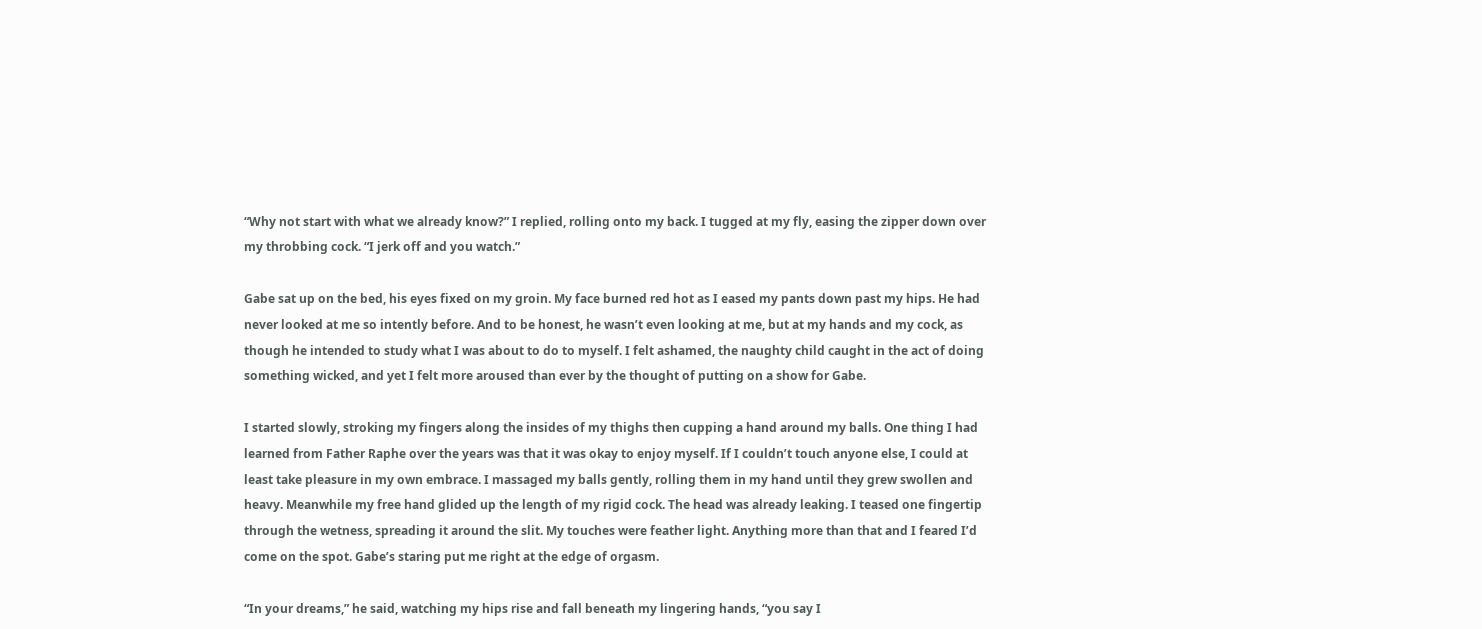“Why not start with what we already know?” I replied, rolling onto my back. I tugged at my fly, easing the zipper down over my throbbing cock. “I jerk off and you watch.”

Gabe sat up on the bed, his eyes fixed on my groin. My face burned red hot as I eased my pants down past my hips. He had never looked at me so intently before. And to be honest, he wasn’t even looking at me, but at my hands and my cock, as though he intended to study what I was about to do to myself. I felt ashamed, the naughty child caught in the act of doing something wicked, and yet I felt more aroused than ever by the thought of putting on a show for Gabe.

I started slowly, stroking my fingers along the insides of my thighs then cupping a hand around my balls. One thing I had learned from Father Raphe over the years was that it was okay to enjoy myself. If I couldn’t touch anyone else, I could at least take pleasure in my own embrace. I massaged my balls gently, rolling them in my hand until they grew swollen and heavy. Meanwhile my free hand glided up the length of my rigid cock. The head was already leaking. I teased one fingertip through the wetness, spreading it around the slit. My touches were feather light. Anything more than that and I feared I’d come on the spot. Gabe’s staring put me right at the edge of orgasm.

“In your dreams,” he said, watching my hips rise and fall beneath my lingering hands, “you say I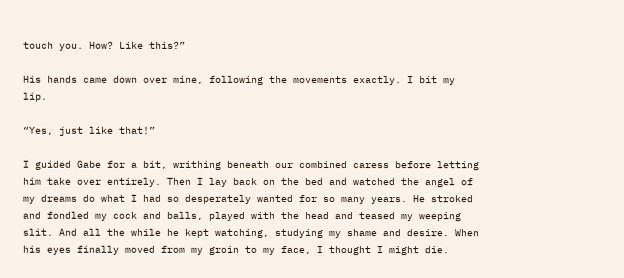touch you. How? Like this?”

His hands came down over mine, following the movements exactly. I bit my lip.

“Yes, just like that!”

I guided Gabe for a bit, writhing beneath our combined caress before letting him take over entirely. Then I lay back on the bed and watched the angel of my dreams do what I had so desperately wanted for so many years. He stroked and fondled my cock and balls, played with the head and teased my weeping slit. And all the while he kept watching, studying my shame and desire. When his eyes finally moved from my groin to my face, I thought I might die.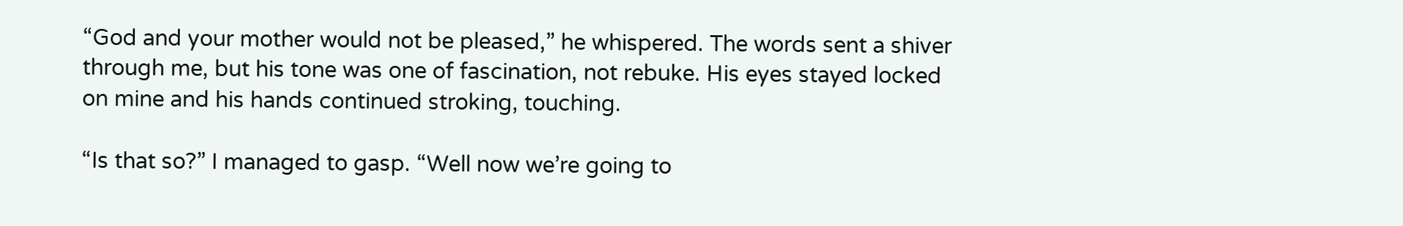“God and your mother would not be pleased,” he whispered. The words sent a shiver through me, but his tone was one of fascination, not rebuke. His eyes stayed locked on mine and his hands continued stroking, touching.

“Is that so?” I managed to gasp. “Well now we’re going to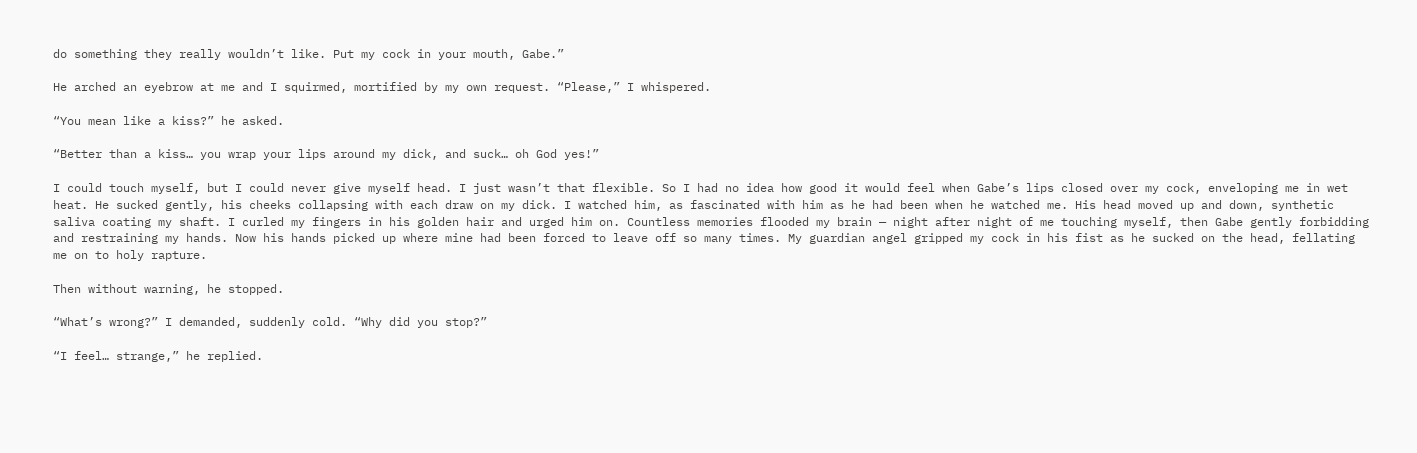do something they really wouldn’t like. Put my cock in your mouth, Gabe.”

He arched an eyebrow at me and I squirmed, mortified by my own request. “Please,” I whispered.

“You mean like a kiss?” he asked.

“Better than a kiss… you wrap your lips around my dick, and suck… oh God yes!”

I could touch myself, but I could never give myself head. I just wasn’t that flexible. So I had no idea how good it would feel when Gabe’s lips closed over my cock, enveloping me in wet heat. He sucked gently, his cheeks collapsing with each draw on my dick. I watched him, as fascinated with him as he had been when he watched me. His head moved up and down, synthetic saliva coating my shaft. I curled my fingers in his golden hair and urged him on. Countless memories flooded my brain — night after night of me touching myself, then Gabe gently forbidding and restraining my hands. Now his hands picked up where mine had been forced to leave off so many times. My guardian angel gripped my cock in his fist as he sucked on the head, fellating me on to holy rapture.

Then without warning, he stopped.

“What’s wrong?” I demanded, suddenly cold. “Why did you stop?”

“I feel… strange,” he replied.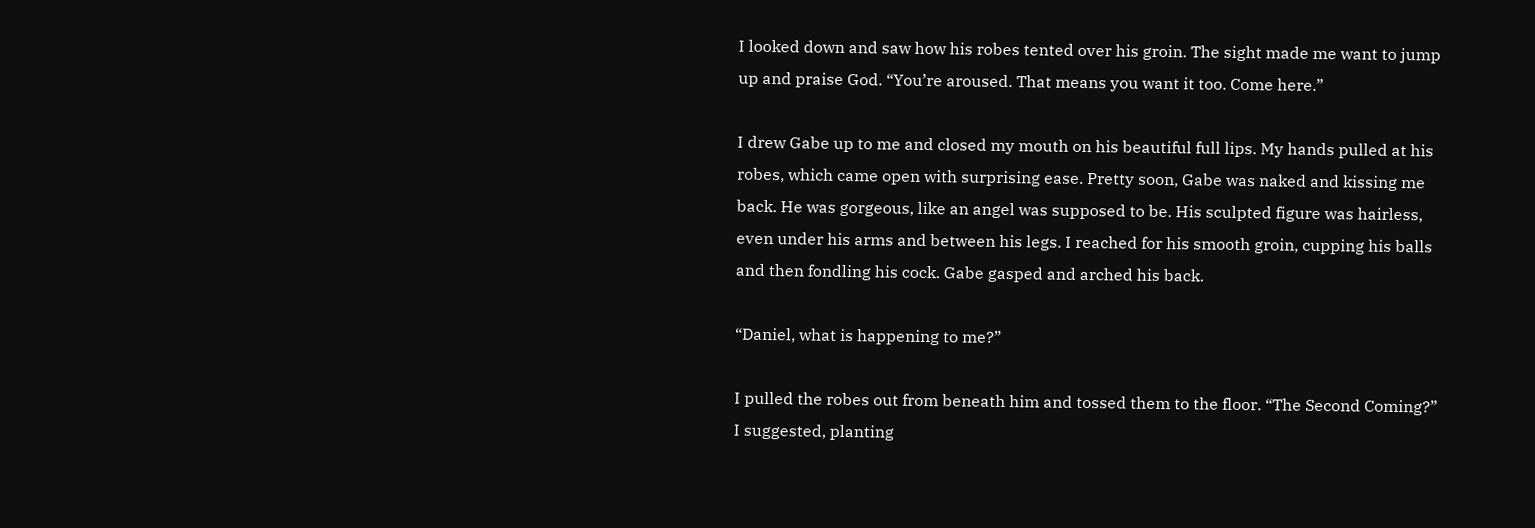I looked down and saw how his robes tented over his groin. The sight made me want to jump up and praise God. “You’re aroused. That means you want it too. Come here.”

I drew Gabe up to me and closed my mouth on his beautiful full lips. My hands pulled at his robes, which came open with surprising ease. Pretty soon, Gabe was naked and kissing me back. He was gorgeous, like an angel was supposed to be. His sculpted figure was hairless, even under his arms and between his legs. I reached for his smooth groin, cupping his balls and then fondling his cock. Gabe gasped and arched his back.

“Daniel, what is happening to me?”

I pulled the robes out from beneath him and tossed them to the floor. “The Second Coming?” I suggested, planting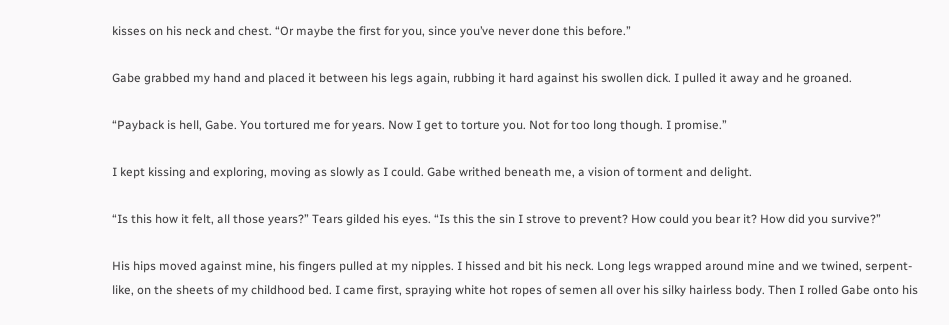kisses on his neck and chest. “Or maybe the first for you, since you’ve never done this before.”

Gabe grabbed my hand and placed it between his legs again, rubbing it hard against his swollen dick. I pulled it away and he groaned.

“Payback is hell, Gabe. You tortured me for years. Now I get to torture you. Not for too long though. I promise.”

I kept kissing and exploring, moving as slowly as I could. Gabe writhed beneath me, a vision of torment and delight.

“Is this how it felt, all those years?” Tears gilded his eyes. “Is this the sin I strove to prevent? How could you bear it? How did you survive?”

His hips moved against mine, his fingers pulled at my nipples. I hissed and bit his neck. Long legs wrapped around mine and we twined, serpent-like, on the sheets of my childhood bed. I came first, spraying white hot ropes of semen all over his silky hairless body. Then I rolled Gabe onto his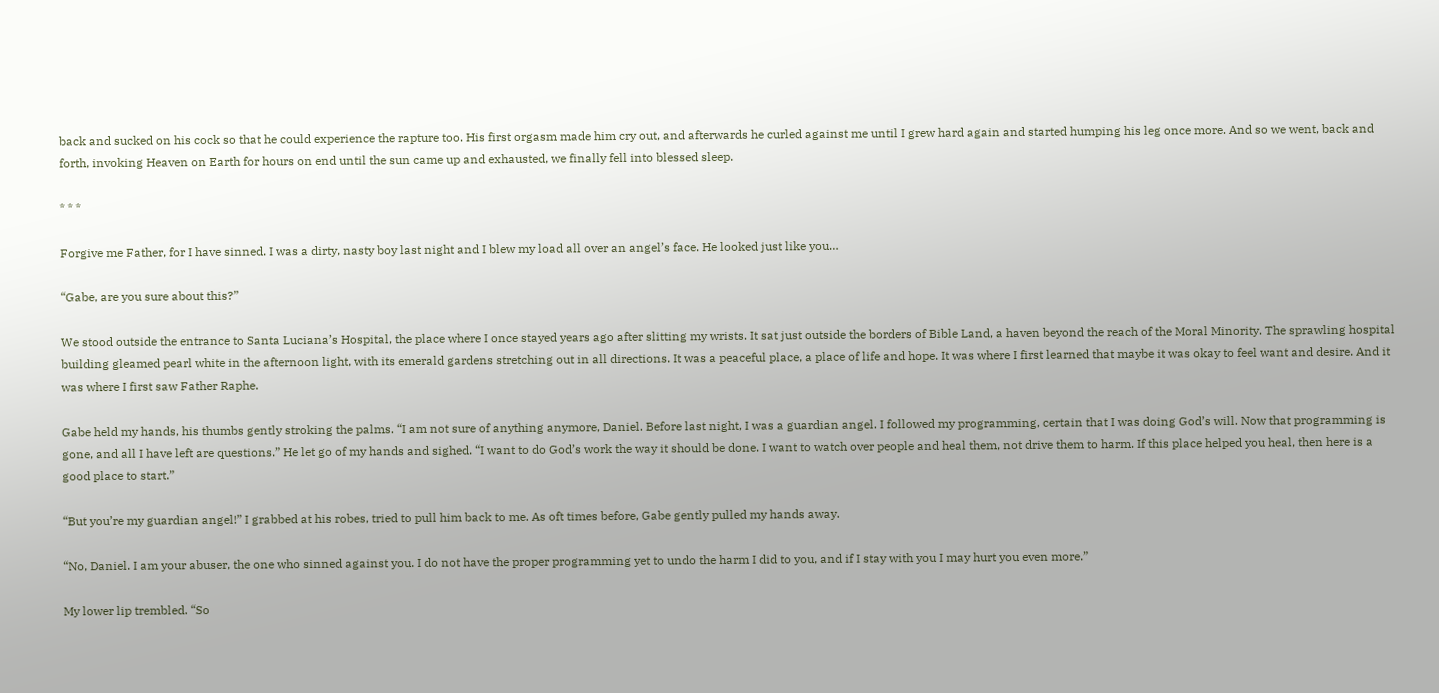back and sucked on his cock so that he could experience the rapture too. His first orgasm made him cry out, and afterwards he curled against me until I grew hard again and started humping his leg once more. And so we went, back and forth, invoking Heaven on Earth for hours on end until the sun came up and exhausted, we finally fell into blessed sleep.

* * *

Forgive me Father, for I have sinned. I was a dirty, nasty boy last night and I blew my load all over an angel’s face. He looked just like you…

“Gabe, are you sure about this?”

We stood outside the entrance to Santa Luciana’s Hospital, the place where I once stayed years ago after slitting my wrists. It sat just outside the borders of Bible Land, a haven beyond the reach of the Moral Minority. The sprawling hospital building gleamed pearl white in the afternoon light, with its emerald gardens stretching out in all directions. It was a peaceful place, a place of life and hope. It was where I first learned that maybe it was okay to feel want and desire. And it was where I first saw Father Raphe.

Gabe held my hands, his thumbs gently stroking the palms. “I am not sure of anything anymore, Daniel. Before last night, I was a guardian angel. I followed my programming, certain that I was doing God’s will. Now that programming is gone, and all I have left are questions.” He let go of my hands and sighed. “I want to do God’s work the way it should be done. I want to watch over people and heal them, not drive them to harm. If this place helped you heal, then here is a good place to start.”

“But you’re my guardian angel!” I grabbed at his robes, tried to pull him back to me. As oft times before, Gabe gently pulled my hands away.

“No, Daniel. I am your abuser, the one who sinned against you. I do not have the proper programming yet to undo the harm I did to you, and if I stay with you I may hurt you even more.”

My lower lip trembled. “So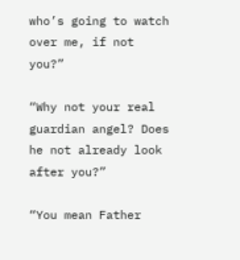who’s going to watch over me, if not you?”

“Why not your real guardian angel? Does he not already look after you?”

“You mean Father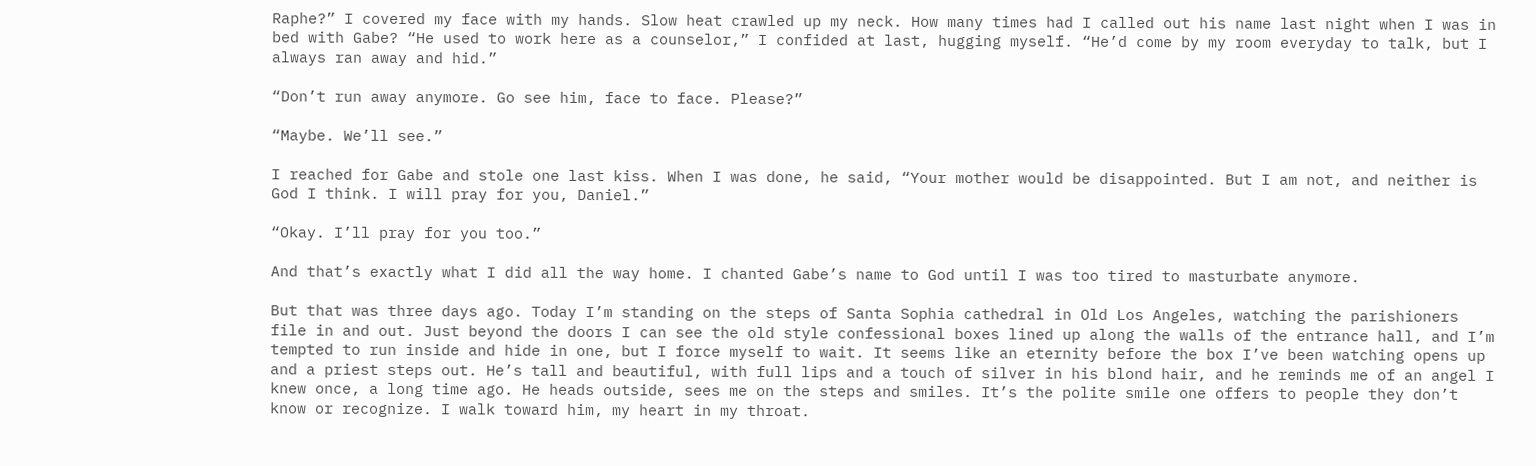Raphe?” I covered my face with my hands. Slow heat crawled up my neck. How many times had I called out his name last night when I was in bed with Gabe? “He used to work here as a counselor,” I confided at last, hugging myself. “He’d come by my room everyday to talk, but I always ran away and hid.”

“Don’t run away anymore. Go see him, face to face. Please?”

“Maybe. We’ll see.”

I reached for Gabe and stole one last kiss. When I was done, he said, “Your mother would be disappointed. But I am not, and neither is God I think. I will pray for you, Daniel.”

“Okay. I’ll pray for you too.”

And that’s exactly what I did all the way home. I chanted Gabe’s name to God until I was too tired to masturbate anymore.

But that was three days ago. Today I’m standing on the steps of Santa Sophia cathedral in Old Los Angeles, watching the parishioners file in and out. Just beyond the doors I can see the old style confessional boxes lined up along the walls of the entrance hall, and I’m tempted to run inside and hide in one, but I force myself to wait. It seems like an eternity before the box I’ve been watching opens up and a priest steps out. He’s tall and beautiful, with full lips and a touch of silver in his blond hair, and he reminds me of an angel I knew once, a long time ago. He heads outside, sees me on the steps and smiles. It’s the polite smile one offers to people they don’t know or recognize. I walk toward him, my heart in my throat.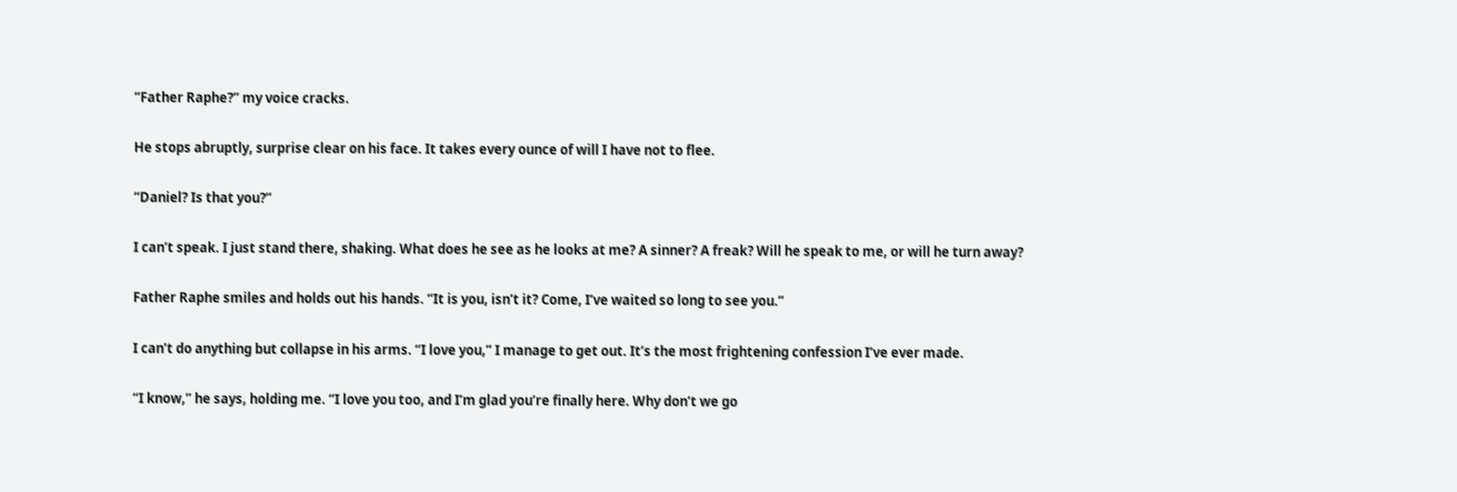“Father Raphe?” my voice cracks.

He stops abruptly, surprise clear on his face. It takes every ounce of will I have not to flee.

“Daniel? Is that you?”

I can’t speak. I just stand there, shaking. What does he see as he looks at me? A sinner? A freak? Will he speak to me, or will he turn away?

Father Raphe smiles and holds out his hands. “It is you, isn’t it? Come, I’ve waited so long to see you.”

I can’t do anything but collapse in his arms. “I love you,” I manage to get out. It’s the most frightening confession I’ve ever made.

“I know,” he says, holding me. “I love you too, and I’m glad you’re finally here. Why don’t we go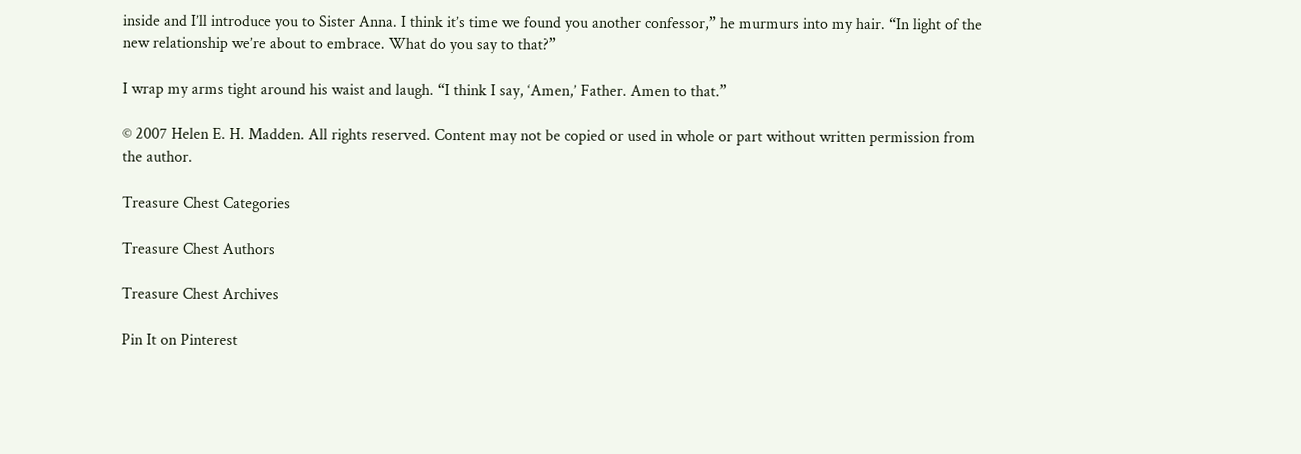inside and I’ll introduce you to Sister Anna. I think it’s time we found you another confessor,” he murmurs into my hair. “In light of the new relationship we’re about to embrace. What do you say to that?”

I wrap my arms tight around his waist and laugh. “I think I say, ‘Amen,’ Father. Amen to that.”

© 2007 Helen E. H. Madden. All rights reserved. Content may not be copied or used in whole or part without written permission from the author.

Treasure Chest Categories

Treasure Chest Authors

Treasure Chest Archives

Pin It on Pinterest